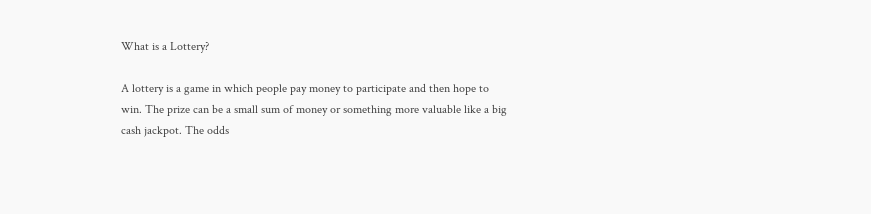What is a Lottery?

A lottery is a game in which people pay money to participate and then hope to win. The prize can be a small sum of money or something more valuable like a big cash jackpot. The odds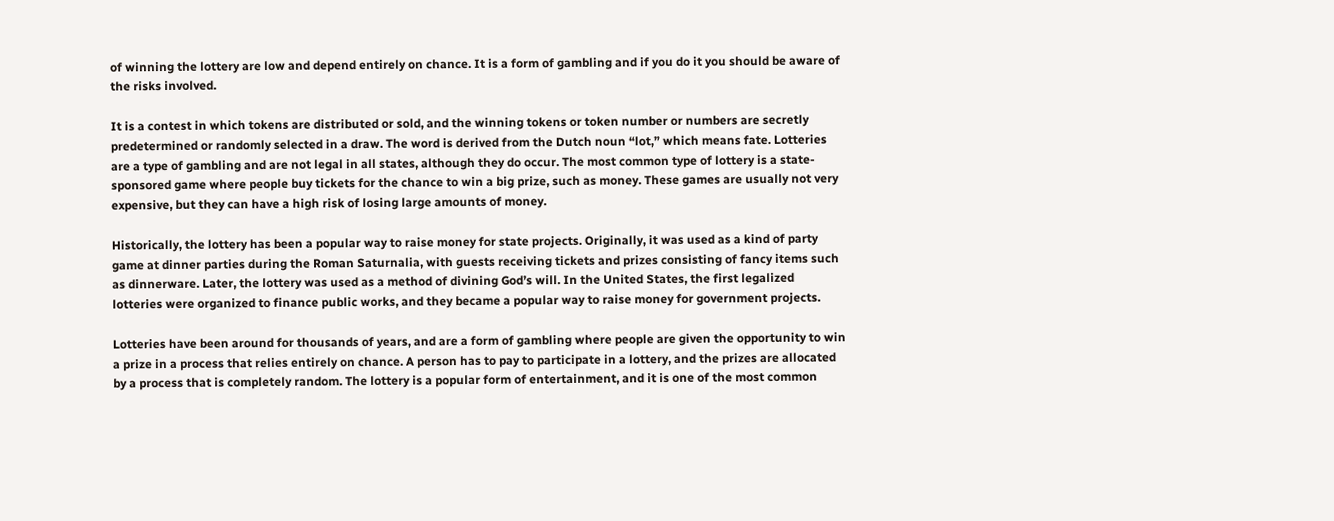of winning the lottery are low and depend entirely on chance. It is a form of gambling and if you do it you should be aware of the risks involved.

It is a contest in which tokens are distributed or sold, and the winning tokens or token number or numbers are secretly predetermined or randomly selected in a draw. The word is derived from the Dutch noun “lot,” which means fate. Lotteries are a type of gambling and are not legal in all states, although they do occur. The most common type of lottery is a state-sponsored game where people buy tickets for the chance to win a big prize, such as money. These games are usually not very expensive, but they can have a high risk of losing large amounts of money.

Historically, the lottery has been a popular way to raise money for state projects. Originally, it was used as a kind of party game at dinner parties during the Roman Saturnalia, with guests receiving tickets and prizes consisting of fancy items such as dinnerware. Later, the lottery was used as a method of divining God’s will. In the United States, the first legalized lotteries were organized to finance public works, and they became a popular way to raise money for government projects.

Lotteries have been around for thousands of years, and are a form of gambling where people are given the opportunity to win a prize in a process that relies entirely on chance. A person has to pay to participate in a lottery, and the prizes are allocated by a process that is completely random. The lottery is a popular form of entertainment, and it is one of the most common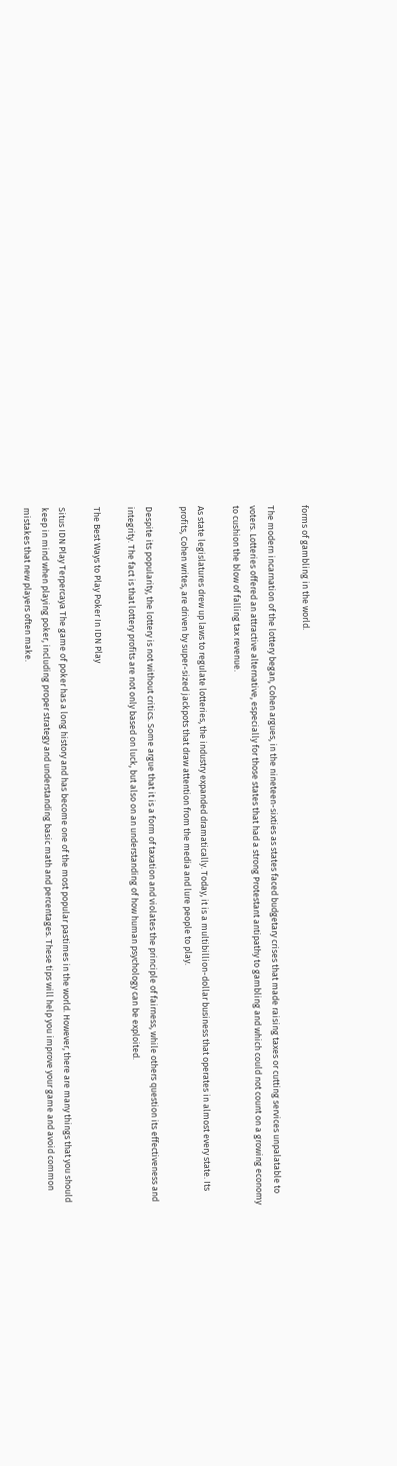forms of gambling in the world.

The modern incarnation of the lottery began, Cohen argues, in the nineteen-sixties as states faced budgetary crises that made raising taxes or cutting services unpalatable to voters. Lotteries offered an attractive alternative, especially for those states that had a strong Protestant antipathy to gambling and which could not count on a growing economy to cushion the blow of falling tax revenue.

As state legislatures drew up laws to regulate lotteries, the industry expanded dramatically. Today, it is a multibillion-dollar business that operates in almost every state. Its profits, Cohen writes, are driven by super-sized jackpots that draw attention from the media and lure people to play.

Despite its popularity, the lottery is not without critics. Some argue that it is a form of taxation and violates the principle of fairness, while others question its effectiveness and integrity. The fact is that lottery profits are not only based on luck, but also on an understanding of how human psychology can be exploited.

The Best Ways to Play Poker In IDN Play

Situs IDN Play Terpercaya The game of poker has a long history and has become one of the most popular pastimes in the world. However, there are many things that you should keep in mind when playing poker, including proper strategy and understanding basic math and percentages. These tips will help you improve your game and avoid common mistakes that new players often make.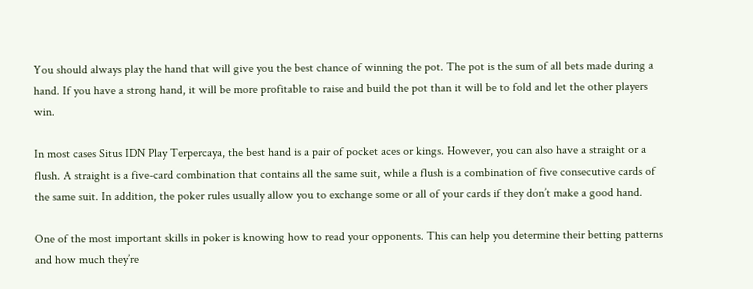You should always play the hand that will give you the best chance of winning the pot. The pot is the sum of all bets made during a hand. If you have a strong hand, it will be more profitable to raise and build the pot than it will be to fold and let the other players win.

In most cases Situs IDN Play Terpercaya, the best hand is a pair of pocket aces or kings. However, you can also have a straight or a flush. A straight is a five-card combination that contains all the same suit, while a flush is a combination of five consecutive cards of the same suit. In addition, the poker rules usually allow you to exchange some or all of your cards if they don’t make a good hand.

One of the most important skills in poker is knowing how to read your opponents. This can help you determine their betting patterns and how much they’re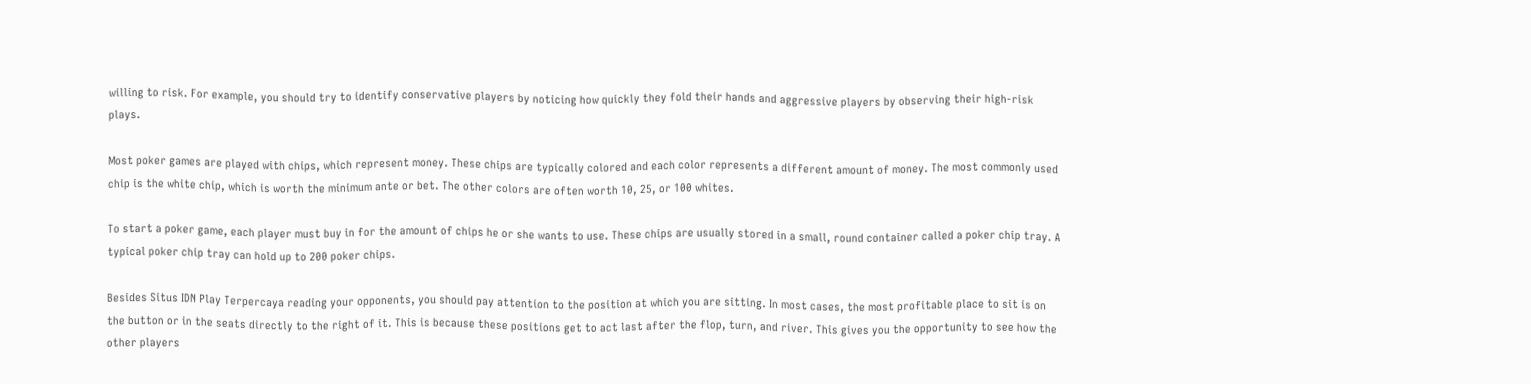willing to risk. For example, you should try to identify conservative players by noticing how quickly they fold their hands and aggressive players by observing their high-risk plays.

Most poker games are played with chips, which represent money. These chips are typically colored and each color represents a different amount of money. The most commonly used chip is the white chip, which is worth the minimum ante or bet. The other colors are often worth 10, 25, or 100 whites.

To start a poker game, each player must buy in for the amount of chips he or she wants to use. These chips are usually stored in a small, round container called a poker chip tray. A typical poker chip tray can hold up to 200 poker chips.

Besides Situs IDN Play Terpercaya reading your opponents, you should pay attention to the position at which you are sitting. In most cases, the most profitable place to sit is on the button or in the seats directly to the right of it. This is because these positions get to act last after the flop, turn, and river. This gives you the opportunity to see how the other players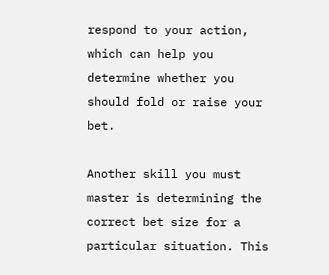respond to your action, which can help you determine whether you should fold or raise your bet.

Another skill you must master is determining the correct bet size for a particular situation. This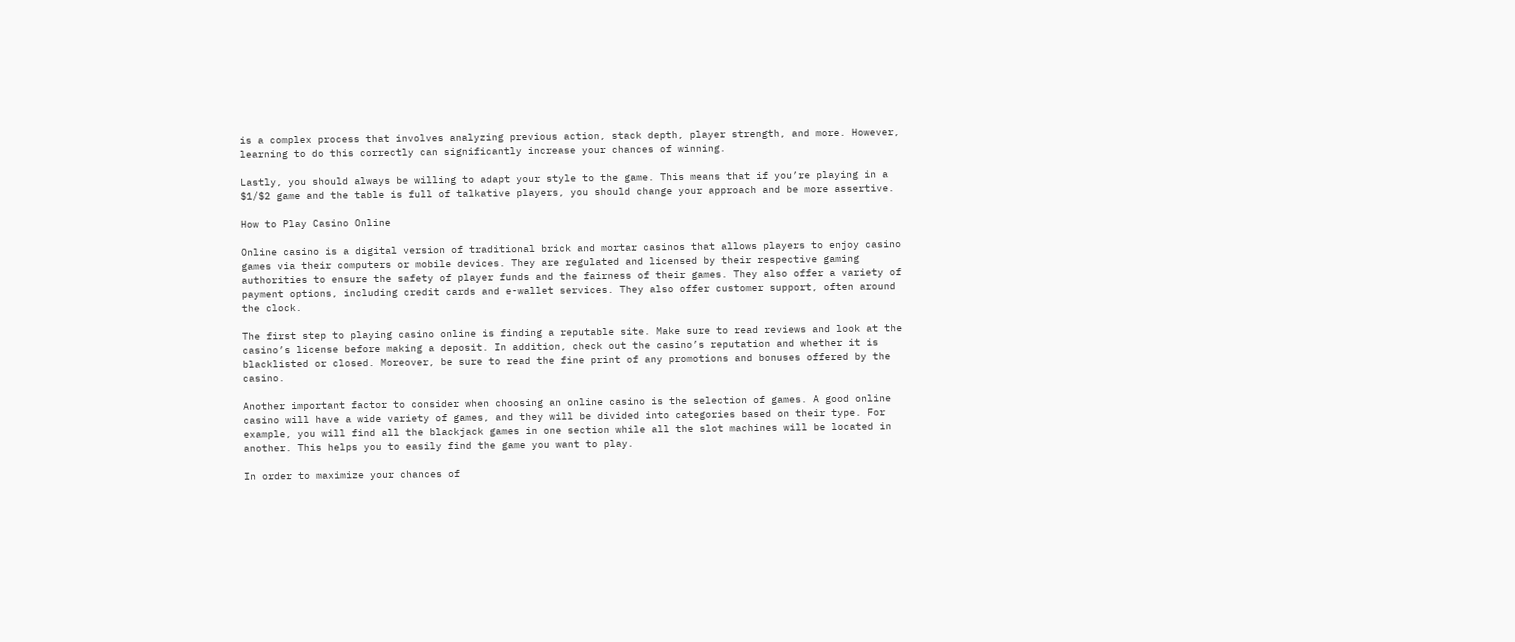is a complex process that involves analyzing previous action, stack depth, player strength, and more. However, learning to do this correctly can significantly increase your chances of winning.

Lastly, you should always be willing to adapt your style to the game. This means that if you’re playing in a $1/$2 game and the table is full of talkative players, you should change your approach and be more assertive.

How to Play Casino Online

Online casino is a digital version of traditional brick and mortar casinos that allows players to enjoy casino games via their computers or mobile devices. They are regulated and licensed by their respective gaming authorities to ensure the safety of player funds and the fairness of their games. They also offer a variety of payment options, including credit cards and e-wallet services. They also offer customer support, often around the clock.

The first step to playing casino online is finding a reputable site. Make sure to read reviews and look at the casino’s license before making a deposit. In addition, check out the casino’s reputation and whether it is blacklisted or closed. Moreover, be sure to read the fine print of any promotions and bonuses offered by the casino.

Another important factor to consider when choosing an online casino is the selection of games. A good online casino will have a wide variety of games, and they will be divided into categories based on their type. For example, you will find all the blackjack games in one section while all the slot machines will be located in another. This helps you to easily find the game you want to play.

In order to maximize your chances of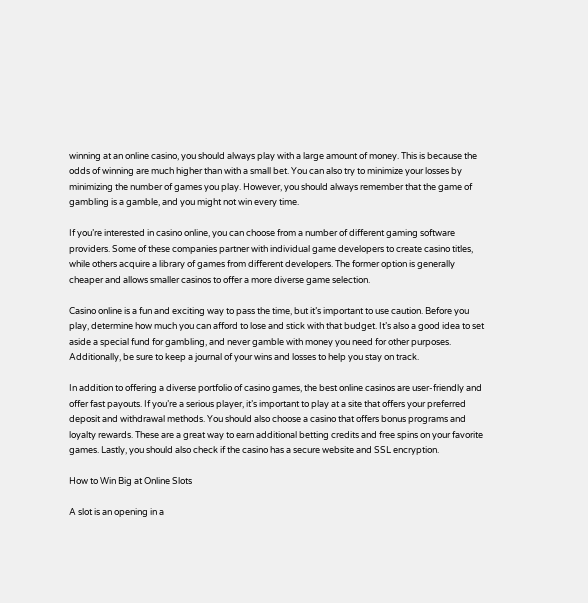winning at an online casino, you should always play with a large amount of money. This is because the odds of winning are much higher than with a small bet. You can also try to minimize your losses by minimizing the number of games you play. However, you should always remember that the game of gambling is a gamble, and you might not win every time.

If you’re interested in casino online, you can choose from a number of different gaming software providers. Some of these companies partner with individual game developers to create casino titles, while others acquire a library of games from different developers. The former option is generally cheaper and allows smaller casinos to offer a more diverse game selection.

Casino online is a fun and exciting way to pass the time, but it’s important to use caution. Before you play, determine how much you can afford to lose and stick with that budget. It’s also a good idea to set aside a special fund for gambling, and never gamble with money you need for other purposes. Additionally, be sure to keep a journal of your wins and losses to help you stay on track.

In addition to offering a diverse portfolio of casino games, the best online casinos are user-friendly and offer fast payouts. If you’re a serious player, it’s important to play at a site that offers your preferred deposit and withdrawal methods. You should also choose a casino that offers bonus programs and loyalty rewards. These are a great way to earn additional betting credits and free spins on your favorite games. Lastly, you should also check if the casino has a secure website and SSL encryption.

How to Win Big at Online Slots

A slot is an opening in a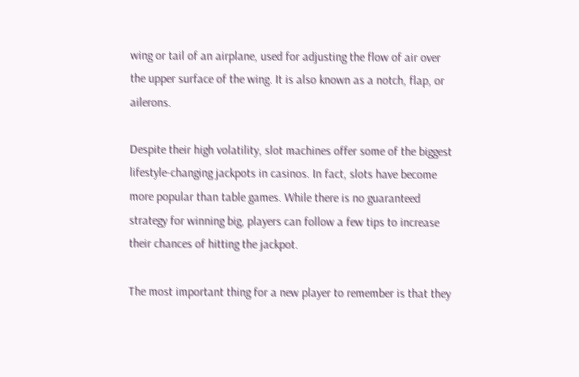wing or tail of an airplane, used for adjusting the flow of air over the upper surface of the wing. It is also known as a notch, flap, or ailerons.

Despite their high volatility, slot machines offer some of the biggest lifestyle-changing jackpots in casinos. In fact, slots have become more popular than table games. While there is no guaranteed strategy for winning big, players can follow a few tips to increase their chances of hitting the jackpot.

The most important thing for a new player to remember is that they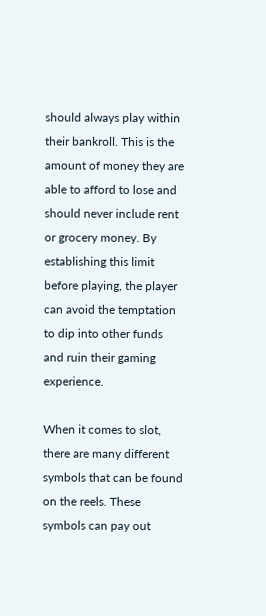should always play within their bankroll. This is the amount of money they are able to afford to lose and should never include rent or grocery money. By establishing this limit before playing, the player can avoid the temptation to dip into other funds and ruin their gaming experience.

When it comes to slot, there are many different symbols that can be found on the reels. These symbols can pay out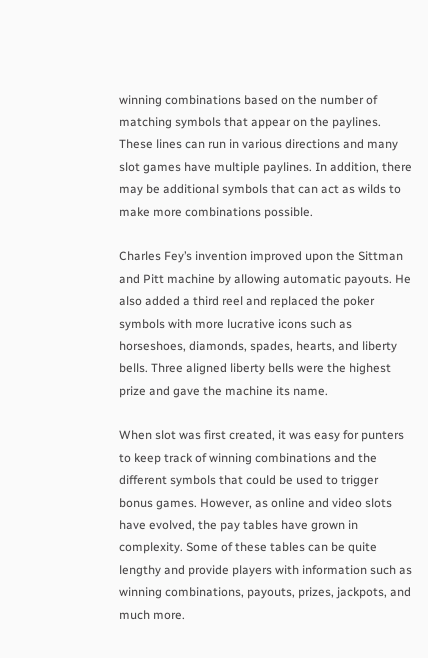winning combinations based on the number of matching symbols that appear on the paylines. These lines can run in various directions and many slot games have multiple paylines. In addition, there may be additional symbols that can act as wilds to make more combinations possible.

Charles Fey’s invention improved upon the Sittman and Pitt machine by allowing automatic payouts. He also added a third reel and replaced the poker symbols with more lucrative icons such as horseshoes, diamonds, spades, hearts, and liberty bells. Three aligned liberty bells were the highest prize and gave the machine its name.

When slot was first created, it was easy for punters to keep track of winning combinations and the different symbols that could be used to trigger bonus games. However, as online and video slots have evolved, the pay tables have grown in complexity. Some of these tables can be quite lengthy and provide players with information such as winning combinations, payouts, prizes, jackpots, and much more.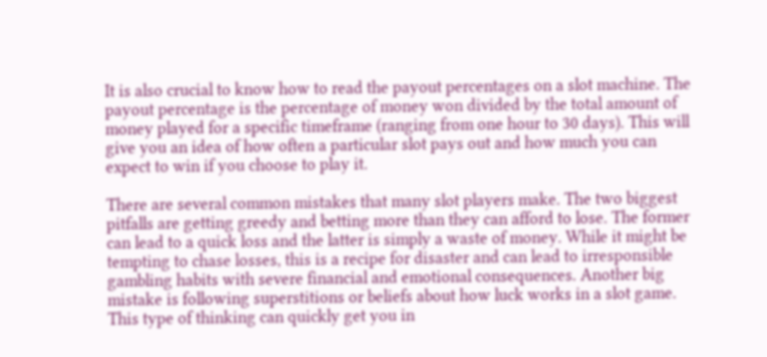It is also crucial to know how to read the payout percentages on a slot machine. The payout percentage is the percentage of money won divided by the total amount of money played for a specific timeframe (ranging from one hour to 30 days). This will give you an idea of how often a particular slot pays out and how much you can expect to win if you choose to play it.

There are several common mistakes that many slot players make. The two biggest pitfalls are getting greedy and betting more than they can afford to lose. The former can lead to a quick loss and the latter is simply a waste of money. While it might be tempting to chase losses, this is a recipe for disaster and can lead to irresponsible gambling habits with severe financial and emotional consequences. Another big mistake is following superstitions or beliefs about how luck works in a slot game. This type of thinking can quickly get you in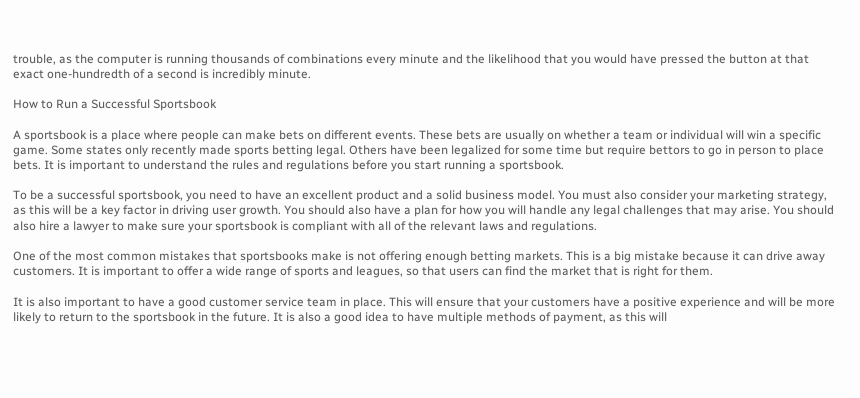trouble, as the computer is running thousands of combinations every minute and the likelihood that you would have pressed the button at that exact one-hundredth of a second is incredibly minute.

How to Run a Successful Sportsbook

A sportsbook is a place where people can make bets on different events. These bets are usually on whether a team or individual will win a specific game. Some states only recently made sports betting legal. Others have been legalized for some time but require bettors to go in person to place bets. It is important to understand the rules and regulations before you start running a sportsbook.

To be a successful sportsbook, you need to have an excellent product and a solid business model. You must also consider your marketing strategy, as this will be a key factor in driving user growth. You should also have a plan for how you will handle any legal challenges that may arise. You should also hire a lawyer to make sure your sportsbook is compliant with all of the relevant laws and regulations.

One of the most common mistakes that sportsbooks make is not offering enough betting markets. This is a big mistake because it can drive away customers. It is important to offer a wide range of sports and leagues, so that users can find the market that is right for them.

It is also important to have a good customer service team in place. This will ensure that your customers have a positive experience and will be more likely to return to the sportsbook in the future. It is also a good idea to have multiple methods of payment, as this will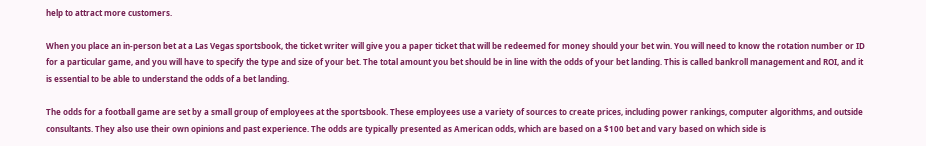help to attract more customers.

When you place an in-person bet at a Las Vegas sportsbook, the ticket writer will give you a paper ticket that will be redeemed for money should your bet win. You will need to know the rotation number or ID for a particular game, and you will have to specify the type and size of your bet. The total amount you bet should be in line with the odds of your bet landing. This is called bankroll management and ROI, and it is essential to be able to understand the odds of a bet landing.

The odds for a football game are set by a small group of employees at the sportsbook. These employees use a variety of sources to create prices, including power rankings, computer algorithms, and outside consultants. They also use their own opinions and past experience. The odds are typically presented as American odds, which are based on a $100 bet and vary based on which side is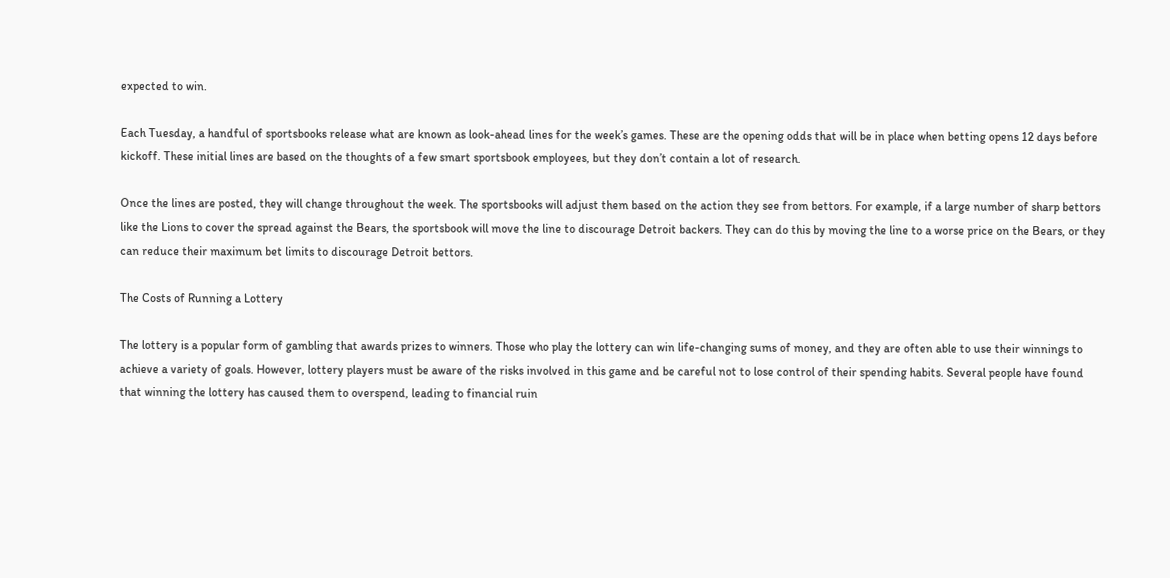expected to win.

Each Tuesday, a handful of sportsbooks release what are known as look-ahead lines for the week’s games. These are the opening odds that will be in place when betting opens 12 days before kickoff. These initial lines are based on the thoughts of a few smart sportsbook employees, but they don’t contain a lot of research.

Once the lines are posted, they will change throughout the week. The sportsbooks will adjust them based on the action they see from bettors. For example, if a large number of sharp bettors like the Lions to cover the spread against the Bears, the sportsbook will move the line to discourage Detroit backers. They can do this by moving the line to a worse price on the Bears, or they can reduce their maximum bet limits to discourage Detroit bettors.

The Costs of Running a Lottery

The lottery is a popular form of gambling that awards prizes to winners. Those who play the lottery can win life-changing sums of money, and they are often able to use their winnings to achieve a variety of goals. However, lottery players must be aware of the risks involved in this game and be careful not to lose control of their spending habits. Several people have found that winning the lottery has caused them to overspend, leading to financial ruin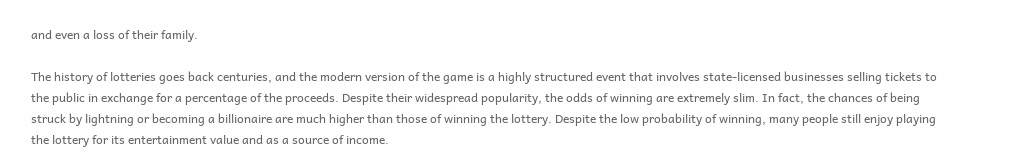and even a loss of their family.

The history of lotteries goes back centuries, and the modern version of the game is a highly structured event that involves state-licensed businesses selling tickets to the public in exchange for a percentage of the proceeds. Despite their widespread popularity, the odds of winning are extremely slim. In fact, the chances of being struck by lightning or becoming a billionaire are much higher than those of winning the lottery. Despite the low probability of winning, many people still enjoy playing the lottery for its entertainment value and as a source of income.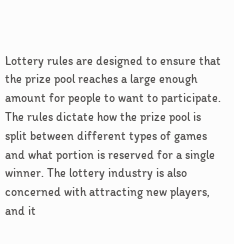Lottery rules are designed to ensure that the prize pool reaches a large enough amount for people to want to participate. The rules dictate how the prize pool is split between different types of games and what portion is reserved for a single winner. The lottery industry is also concerned with attracting new players, and it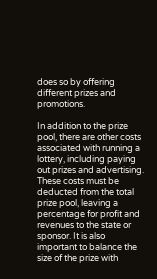does so by offering different prizes and promotions.

In addition to the prize pool, there are other costs associated with running a lottery, including paying out prizes and advertising. These costs must be deducted from the total prize pool, leaving a percentage for profit and revenues to the state or sponsor. It is also important to balance the size of the prize with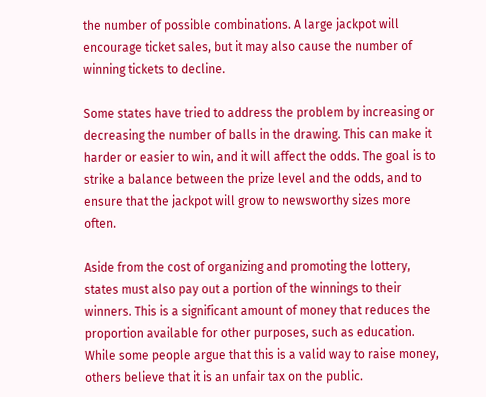the number of possible combinations. A large jackpot will encourage ticket sales, but it may also cause the number of winning tickets to decline.

Some states have tried to address the problem by increasing or decreasing the number of balls in the drawing. This can make it harder or easier to win, and it will affect the odds. The goal is to strike a balance between the prize level and the odds, and to ensure that the jackpot will grow to newsworthy sizes more often.

Aside from the cost of organizing and promoting the lottery, states must also pay out a portion of the winnings to their winners. This is a significant amount of money that reduces the proportion available for other purposes, such as education. While some people argue that this is a valid way to raise money, others believe that it is an unfair tax on the public.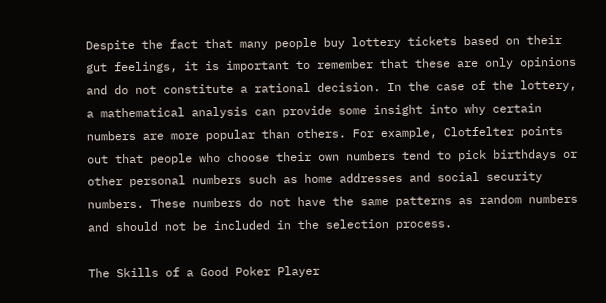Despite the fact that many people buy lottery tickets based on their gut feelings, it is important to remember that these are only opinions and do not constitute a rational decision. In the case of the lottery, a mathematical analysis can provide some insight into why certain numbers are more popular than others. For example, Clotfelter points out that people who choose their own numbers tend to pick birthdays or other personal numbers such as home addresses and social security numbers. These numbers do not have the same patterns as random numbers and should not be included in the selection process.

The Skills of a Good Poker Player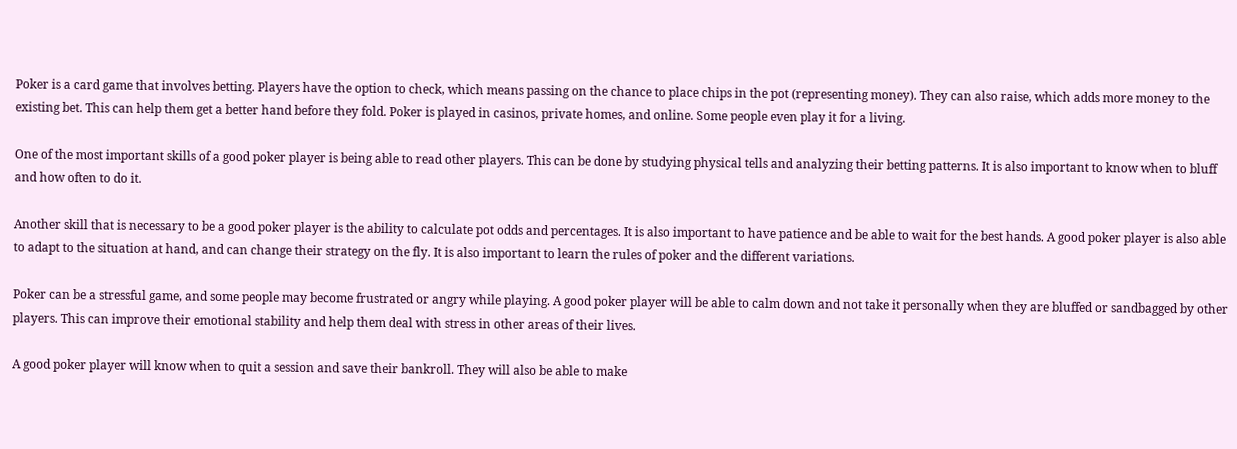Poker is a card game that involves betting. Players have the option to check, which means passing on the chance to place chips in the pot (representing money). They can also raise, which adds more money to the existing bet. This can help them get a better hand before they fold. Poker is played in casinos, private homes, and online. Some people even play it for a living.

One of the most important skills of a good poker player is being able to read other players. This can be done by studying physical tells and analyzing their betting patterns. It is also important to know when to bluff and how often to do it.

Another skill that is necessary to be a good poker player is the ability to calculate pot odds and percentages. It is also important to have patience and be able to wait for the best hands. A good poker player is also able to adapt to the situation at hand, and can change their strategy on the fly. It is also important to learn the rules of poker and the different variations.

Poker can be a stressful game, and some people may become frustrated or angry while playing. A good poker player will be able to calm down and not take it personally when they are bluffed or sandbagged by other players. This can improve their emotional stability and help them deal with stress in other areas of their lives.

A good poker player will know when to quit a session and save their bankroll. They will also be able to make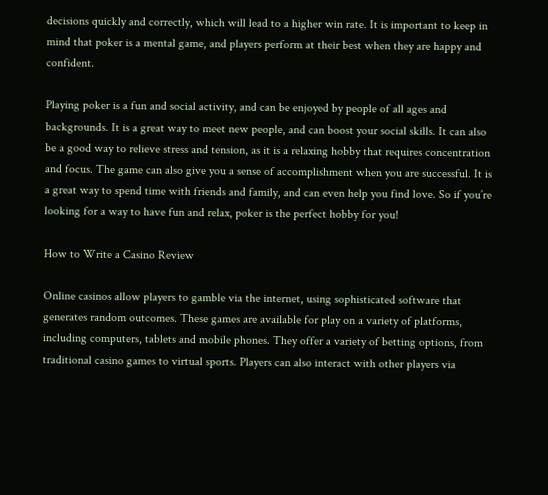decisions quickly and correctly, which will lead to a higher win rate. It is important to keep in mind that poker is a mental game, and players perform at their best when they are happy and confident.

Playing poker is a fun and social activity, and can be enjoyed by people of all ages and backgrounds. It is a great way to meet new people, and can boost your social skills. It can also be a good way to relieve stress and tension, as it is a relaxing hobby that requires concentration and focus. The game can also give you a sense of accomplishment when you are successful. It is a great way to spend time with friends and family, and can even help you find love. So if you’re looking for a way to have fun and relax, poker is the perfect hobby for you!

How to Write a Casino Review

Online casinos allow players to gamble via the internet, using sophisticated software that generates random outcomes. These games are available for play on a variety of platforms, including computers, tablets and mobile phones. They offer a variety of betting options, from traditional casino games to virtual sports. Players can also interact with other players via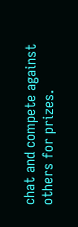chat and compete against others for prizes.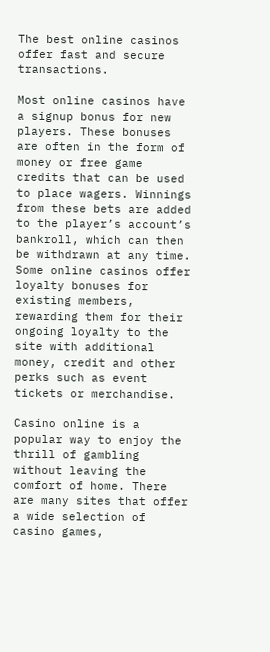The best online casinos offer fast and secure transactions.

Most online casinos have a signup bonus for new players. These bonuses are often in the form of money or free game credits that can be used to place wagers. Winnings from these bets are added to the player’s account’s bankroll, which can then be withdrawn at any time. Some online casinos offer loyalty bonuses for existing members, rewarding them for their ongoing loyalty to the site with additional money, credit and other perks such as event tickets or merchandise.

Casino online is a popular way to enjoy the thrill of gambling without leaving the comfort of home. There are many sites that offer a wide selection of casino games,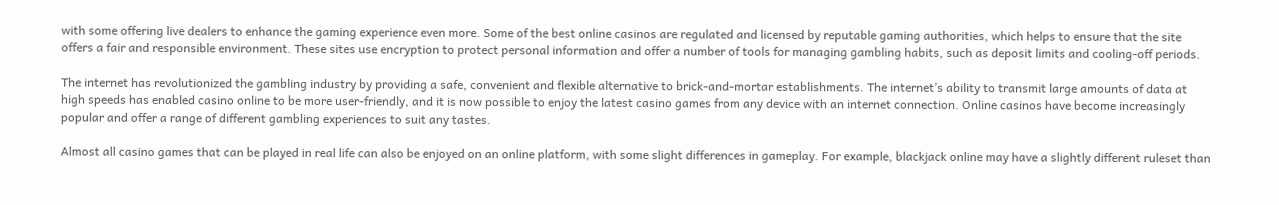with some offering live dealers to enhance the gaming experience even more. Some of the best online casinos are regulated and licensed by reputable gaming authorities, which helps to ensure that the site offers a fair and responsible environment. These sites use encryption to protect personal information and offer a number of tools for managing gambling habits, such as deposit limits and cooling-off periods.

The internet has revolutionized the gambling industry by providing a safe, convenient and flexible alternative to brick-and-mortar establishments. The internet’s ability to transmit large amounts of data at high speeds has enabled casino online to be more user-friendly, and it is now possible to enjoy the latest casino games from any device with an internet connection. Online casinos have become increasingly popular and offer a range of different gambling experiences to suit any tastes.

Almost all casino games that can be played in real life can also be enjoyed on an online platform, with some slight differences in gameplay. For example, blackjack online may have a slightly different ruleset than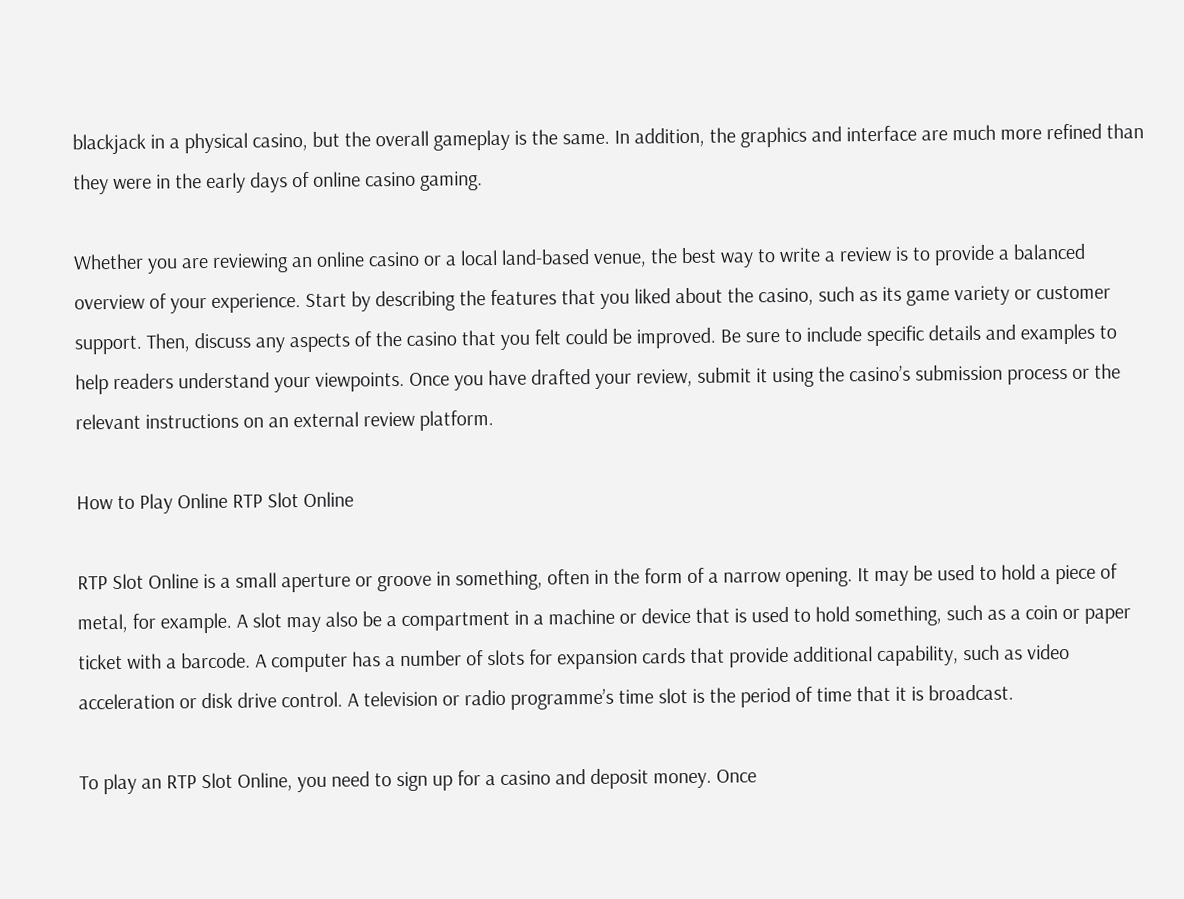blackjack in a physical casino, but the overall gameplay is the same. In addition, the graphics and interface are much more refined than they were in the early days of online casino gaming.

Whether you are reviewing an online casino or a local land-based venue, the best way to write a review is to provide a balanced overview of your experience. Start by describing the features that you liked about the casino, such as its game variety or customer support. Then, discuss any aspects of the casino that you felt could be improved. Be sure to include specific details and examples to help readers understand your viewpoints. Once you have drafted your review, submit it using the casino’s submission process or the relevant instructions on an external review platform.

How to Play Online RTP Slot Online

RTP Slot Online is a small aperture or groove in something, often in the form of a narrow opening. It may be used to hold a piece of metal, for example. A slot may also be a compartment in a machine or device that is used to hold something, such as a coin or paper ticket with a barcode. A computer has a number of slots for expansion cards that provide additional capability, such as video acceleration or disk drive control. A television or radio programme’s time slot is the period of time that it is broadcast.

To play an RTP Slot Online, you need to sign up for a casino and deposit money. Once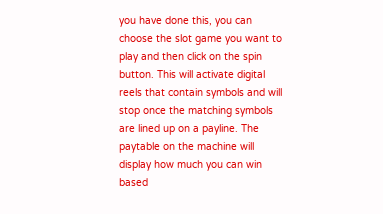you have done this, you can choose the slot game you want to play and then click on the spin button. This will activate digital reels that contain symbols and will stop once the matching symbols are lined up on a payline. The paytable on the machine will display how much you can win based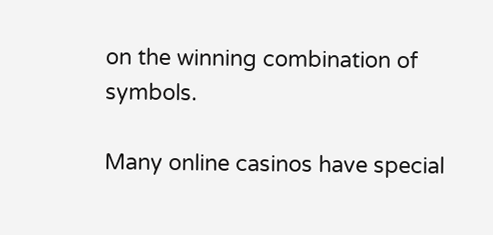on the winning combination of symbols.

Many online casinos have special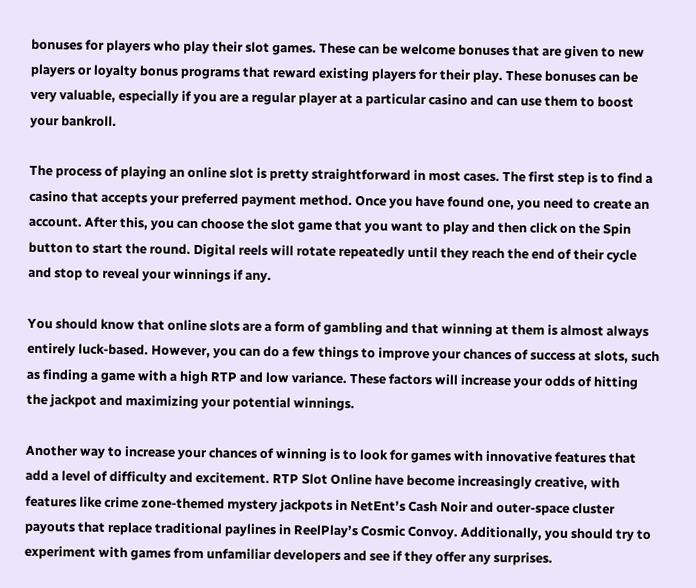bonuses for players who play their slot games. These can be welcome bonuses that are given to new players or loyalty bonus programs that reward existing players for their play. These bonuses can be very valuable, especially if you are a regular player at a particular casino and can use them to boost your bankroll.

The process of playing an online slot is pretty straightforward in most cases. The first step is to find a casino that accepts your preferred payment method. Once you have found one, you need to create an account. After this, you can choose the slot game that you want to play and then click on the Spin button to start the round. Digital reels will rotate repeatedly until they reach the end of their cycle and stop to reveal your winnings if any.

You should know that online slots are a form of gambling and that winning at them is almost always entirely luck-based. However, you can do a few things to improve your chances of success at slots, such as finding a game with a high RTP and low variance. These factors will increase your odds of hitting the jackpot and maximizing your potential winnings.

Another way to increase your chances of winning is to look for games with innovative features that add a level of difficulty and excitement. RTP Slot Online have become increasingly creative, with features like crime zone-themed mystery jackpots in NetEnt’s Cash Noir and outer-space cluster payouts that replace traditional paylines in ReelPlay’s Cosmic Convoy. Additionally, you should try to experiment with games from unfamiliar developers and see if they offer any surprises.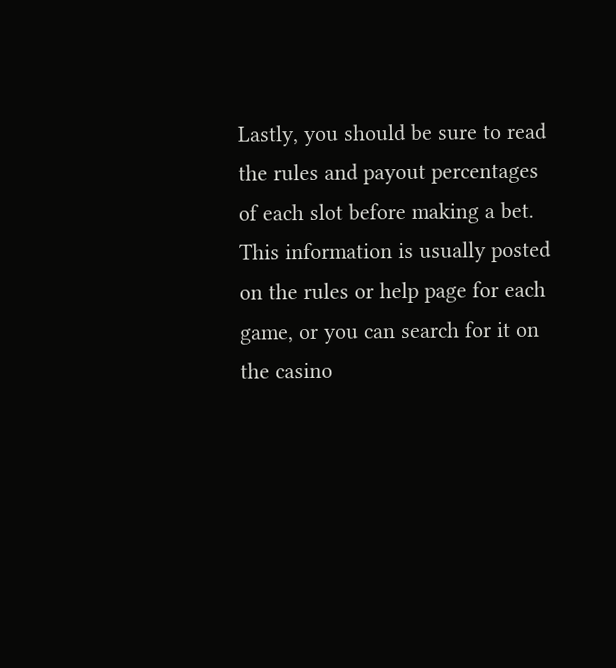Lastly, you should be sure to read the rules and payout percentages of each slot before making a bet. This information is usually posted on the rules or help page for each game, or you can search for it on the casino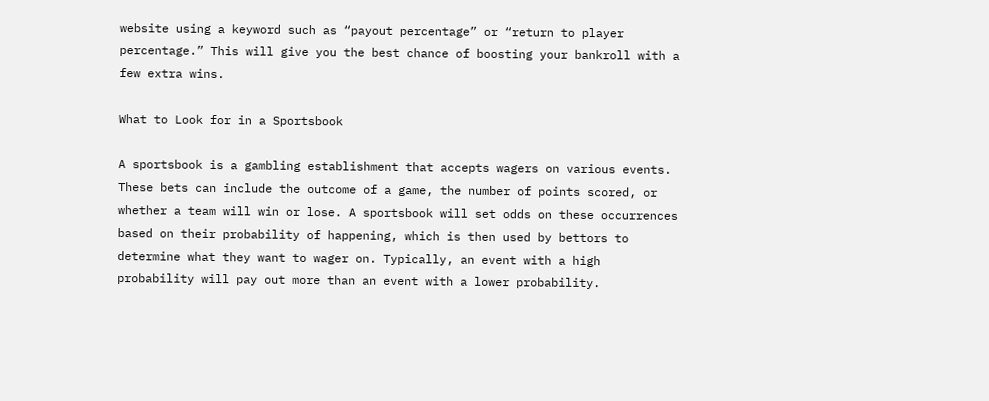website using a keyword such as “payout percentage” or “return to player percentage.” This will give you the best chance of boosting your bankroll with a few extra wins.

What to Look for in a Sportsbook

A sportsbook is a gambling establishment that accepts wagers on various events. These bets can include the outcome of a game, the number of points scored, or whether a team will win or lose. A sportsbook will set odds on these occurrences based on their probability of happening, which is then used by bettors to determine what they want to wager on. Typically, an event with a high probability will pay out more than an event with a lower probability.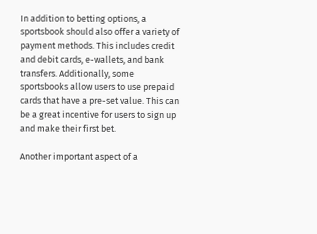In addition to betting options, a sportsbook should also offer a variety of payment methods. This includes credit and debit cards, e-wallets, and bank transfers. Additionally, some sportsbooks allow users to use prepaid cards that have a pre-set value. This can be a great incentive for users to sign up and make their first bet.

Another important aspect of a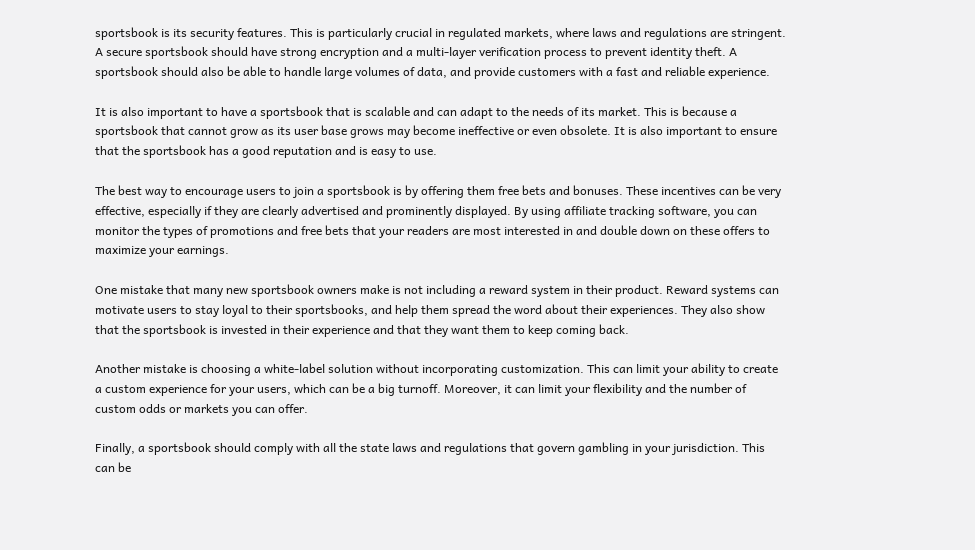sportsbook is its security features. This is particularly crucial in regulated markets, where laws and regulations are stringent. A secure sportsbook should have strong encryption and a multi-layer verification process to prevent identity theft. A sportsbook should also be able to handle large volumes of data, and provide customers with a fast and reliable experience.

It is also important to have a sportsbook that is scalable and can adapt to the needs of its market. This is because a sportsbook that cannot grow as its user base grows may become ineffective or even obsolete. It is also important to ensure that the sportsbook has a good reputation and is easy to use.

The best way to encourage users to join a sportsbook is by offering them free bets and bonuses. These incentives can be very effective, especially if they are clearly advertised and prominently displayed. By using affiliate tracking software, you can monitor the types of promotions and free bets that your readers are most interested in and double down on these offers to maximize your earnings.

One mistake that many new sportsbook owners make is not including a reward system in their product. Reward systems can motivate users to stay loyal to their sportsbooks, and help them spread the word about their experiences. They also show that the sportsbook is invested in their experience and that they want them to keep coming back.

Another mistake is choosing a white-label solution without incorporating customization. This can limit your ability to create a custom experience for your users, which can be a big turnoff. Moreover, it can limit your flexibility and the number of custom odds or markets you can offer.

Finally, a sportsbook should comply with all the state laws and regulations that govern gambling in your jurisdiction. This can be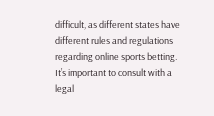difficult, as different states have different rules and regulations regarding online sports betting. It’s important to consult with a legal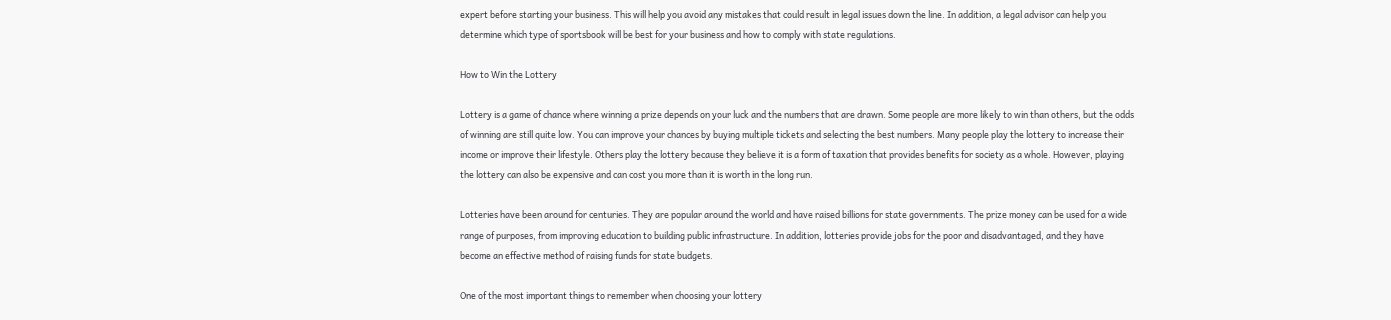expert before starting your business. This will help you avoid any mistakes that could result in legal issues down the line. In addition, a legal advisor can help you determine which type of sportsbook will be best for your business and how to comply with state regulations.

How to Win the Lottery

Lottery is a game of chance where winning a prize depends on your luck and the numbers that are drawn. Some people are more likely to win than others, but the odds of winning are still quite low. You can improve your chances by buying multiple tickets and selecting the best numbers. Many people play the lottery to increase their income or improve their lifestyle. Others play the lottery because they believe it is a form of taxation that provides benefits for society as a whole. However, playing the lottery can also be expensive and can cost you more than it is worth in the long run.

Lotteries have been around for centuries. They are popular around the world and have raised billions for state governments. The prize money can be used for a wide range of purposes, from improving education to building public infrastructure. In addition, lotteries provide jobs for the poor and disadvantaged, and they have become an effective method of raising funds for state budgets.

One of the most important things to remember when choosing your lottery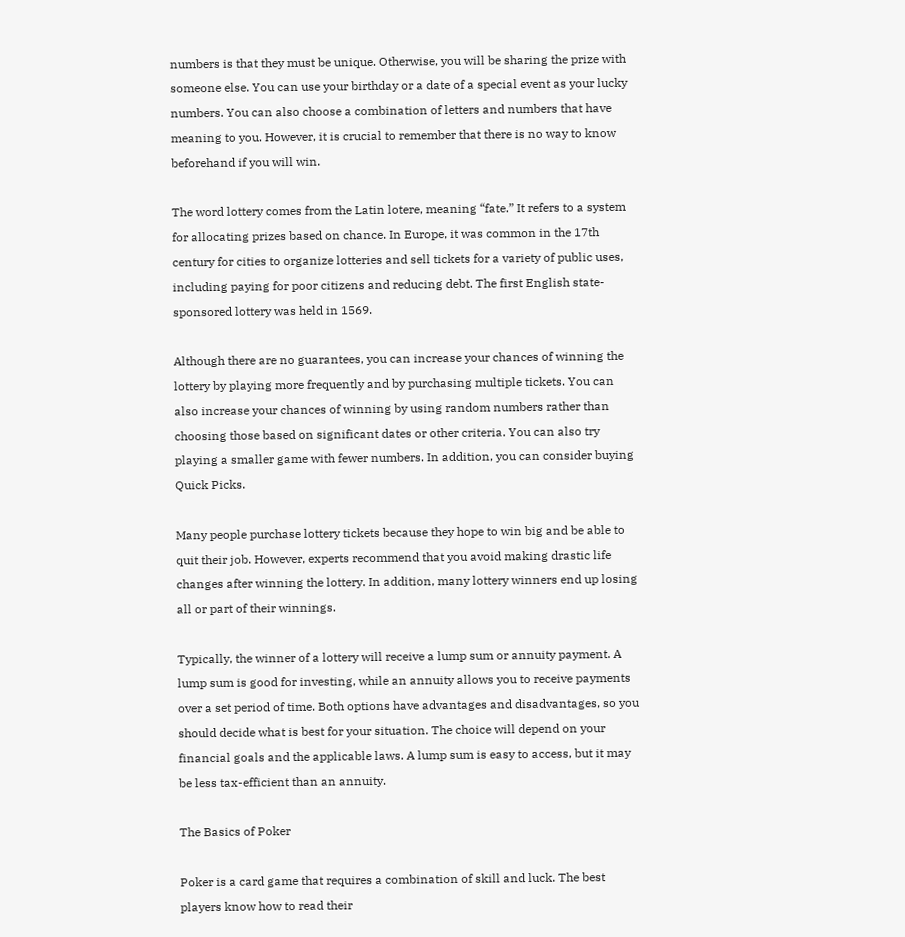numbers is that they must be unique. Otherwise, you will be sharing the prize with someone else. You can use your birthday or a date of a special event as your lucky numbers. You can also choose a combination of letters and numbers that have meaning to you. However, it is crucial to remember that there is no way to know beforehand if you will win.

The word lottery comes from the Latin lotere, meaning “fate.” It refers to a system for allocating prizes based on chance. In Europe, it was common in the 17th century for cities to organize lotteries and sell tickets for a variety of public uses, including paying for poor citizens and reducing debt. The first English state-sponsored lottery was held in 1569.

Although there are no guarantees, you can increase your chances of winning the lottery by playing more frequently and by purchasing multiple tickets. You can also increase your chances of winning by using random numbers rather than choosing those based on significant dates or other criteria. You can also try playing a smaller game with fewer numbers. In addition, you can consider buying Quick Picks.

Many people purchase lottery tickets because they hope to win big and be able to quit their job. However, experts recommend that you avoid making drastic life changes after winning the lottery. In addition, many lottery winners end up losing all or part of their winnings.

Typically, the winner of a lottery will receive a lump sum or annuity payment. A lump sum is good for investing, while an annuity allows you to receive payments over a set period of time. Both options have advantages and disadvantages, so you should decide what is best for your situation. The choice will depend on your financial goals and the applicable laws. A lump sum is easy to access, but it may be less tax-efficient than an annuity.

The Basics of Poker

Poker is a card game that requires a combination of skill and luck. The best players know how to read their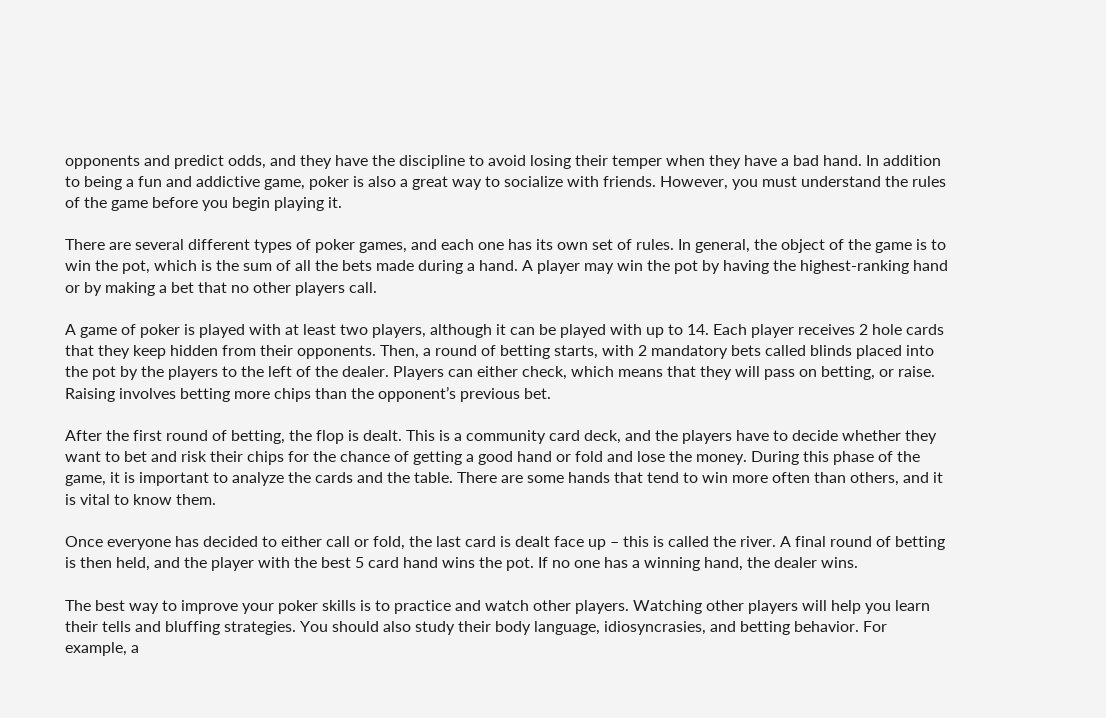opponents and predict odds, and they have the discipline to avoid losing their temper when they have a bad hand. In addition to being a fun and addictive game, poker is also a great way to socialize with friends. However, you must understand the rules of the game before you begin playing it.

There are several different types of poker games, and each one has its own set of rules. In general, the object of the game is to win the pot, which is the sum of all the bets made during a hand. A player may win the pot by having the highest-ranking hand or by making a bet that no other players call.

A game of poker is played with at least two players, although it can be played with up to 14. Each player receives 2 hole cards that they keep hidden from their opponents. Then, a round of betting starts, with 2 mandatory bets called blinds placed into the pot by the players to the left of the dealer. Players can either check, which means that they will pass on betting, or raise. Raising involves betting more chips than the opponent’s previous bet.

After the first round of betting, the flop is dealt. This is a community card deck, and the players have to decide whether they want to bet and risk their chips for the chance of getting a good hand or fold and lose the money. During this phase of the game, it is important to analyze the cards and the table. There are some hands that tend to win more often than others, and it is vital to know them.

Once everyone has decided to either call or fold, the last card is dealt face up – this is called the river. A final round of betting is then held, and the player with the best 5 card hand wins the pot. If no one has a winning hand, the dealer wins.

The best way to improve your poker skills is to practice and watch other players. Watching other players will help you learn their tells and bluffing strategies. You should also study their body language, idiosyncrasies, and betting behavior. For example, a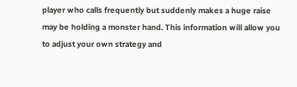player who calls frequently but suddenly makes a huge raise may be holding a monster hand. This information will allow you to adjust your own strategy and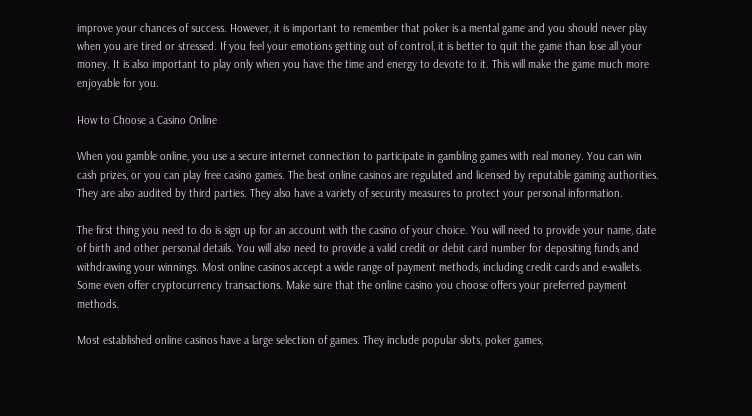improve your chances of success. However, it is important to remember that poker is a mental game and you should never play when you are tired or stressed. If you feel your emotions getting out of control, it is better to quit the game than lose all your money. It is also important to play only when you have the time and energy to devote to it. This will make the game much more enjoyable for you.

How to Choose a Casino Online

When you gamble online, you use a secure internet connection to participate in gambling games with real money. You can win cash prizes, or you can play free casino games. The best online casinos are regulated and licensed by reputable gaming authorities. They are also audited by third parties. They also have a variety of security measures to protect your personal information.

The first thing you need to do is sign up for an account with the casino of your choice. You will need to provide your name, date of birth and other personal details. You will also need to provide a valid credit or debit card number for depositing funds and withdrawing your winnings. Most online casinos accept a wide range of payment methods, including credit cards and e-wallets. Some even offer cryptocurrency transactions. Make sure that the online casino you choose offers your preferred payment methods.

Most established online casinos have a large selection of games. They include popular slots, poker games,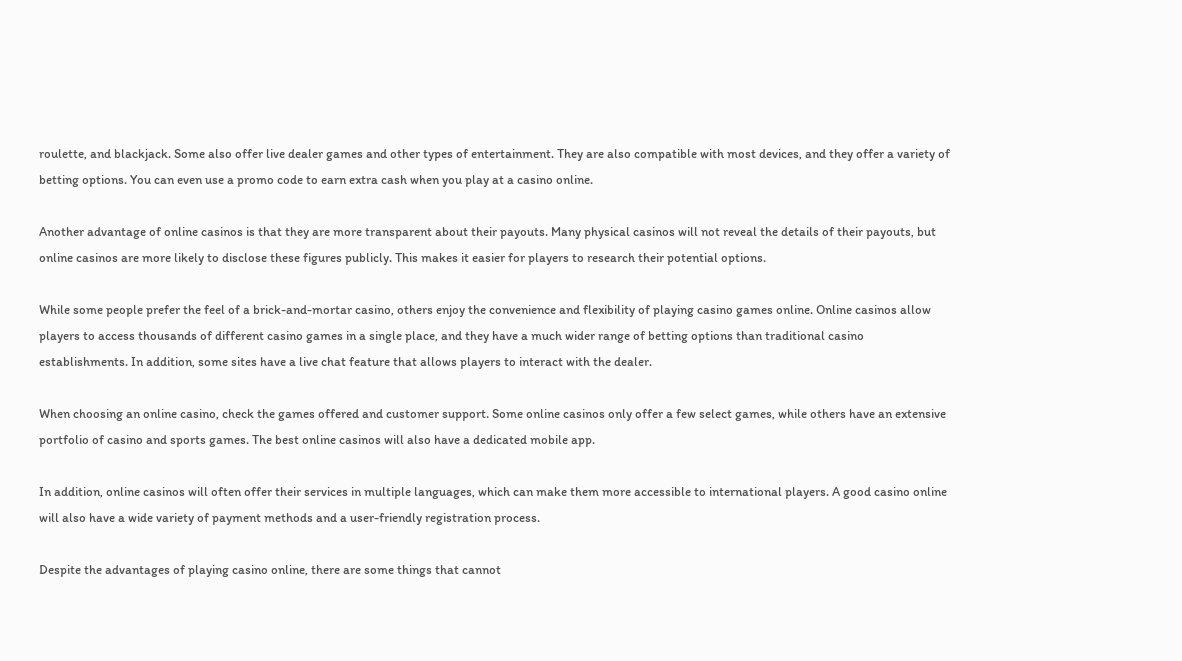roulette, and blackjack. Some also offer live dealer games and other types of entertainment. They are also compatible with most devices, and they offer a variety of betting options. You can even use a promo code to earn extra cash when you play at a casino online.

Another advantage of online casinos is that they are more transparent about their payouts. Many physical casinos will not reveal the details of their payouts, but online casinos are more likely to disclose these figures publicly. This makes it easier for players to research their potential options.

While some people prefer the feel of a brick-and-mortar casino, others enjoy the convenience and flexibility of playing casino games online. Online casinos allow players to access thousands of different casino games in a single place, and they have a much wider range of betting options than traditional casino establishments. In addition, some sites have a live chat feature that allows players to interact with the dealer.

When choosing an online casino, check the games offered and customer support. Some online casinos only offer a few select games, while others have an extensive portfolio of casino and sports games. The best online casinos will also have a dedicated mobile app.

In addition, online casinos will often offer their services in multiple languages, which can make them more accessible to international players. A good casino online will also have a wide variety of payment methods and a user-friendly registration process.

Despite the advantages of playing casino online, there are some things that cannot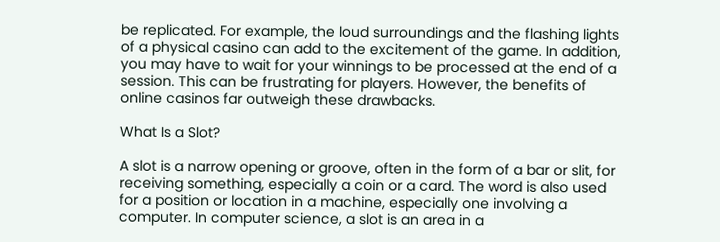be replicated. For example, the loud surroundings and the flashing lights of a physical casino can add to the excitement of the game. In addition, you may have to wait for your winnings to be processed at the end of a session. This can be frustrating for players. However, the benefits of online casinos far outweigh these drawbacks.

What Is a Slot?

A slot is a narrow opening or groove, often in the form of a bar or slit, for receiving something, especially a coin or a card. The word is also used for a position or location in a machine, especially one involving a computer. In computer science, a slot is an area in a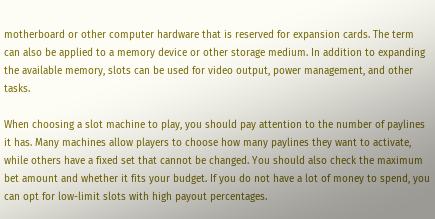motherboard or other computer hardware that is reserved for expansion cards. The term can also be applied to a memory device or other storage medium. In addition to expanding the available memory, slots can be used for video output, power management, and other tasks.

When choosing a slot machine to play, you should pay attention to the number of paylines it has. Many machines allow players to choose how many paylines they want to activate, while others have a fixed set that cannot be changed. You should also check the maximum bet amount and whether it fits your budget. If you do not have a lot of money to spend, you can opt for low-limit slots with high payout percentages.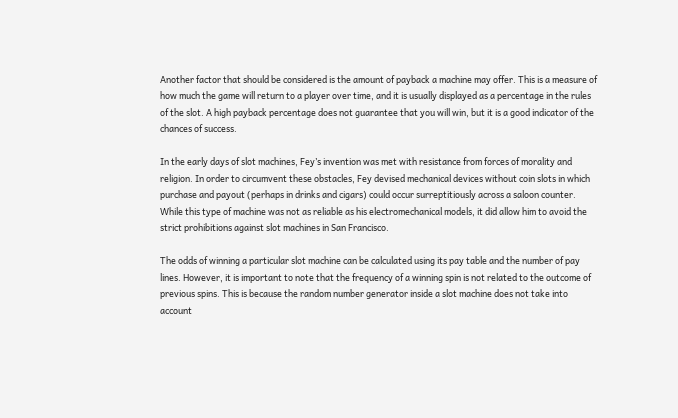Another factor that should be considered is the amount of payback a machine may offer. This is a measure of how much the game will return to a player over time, and it is usually displayed as a percentage in the rules of the slot. A high payback percentage does not guarantee that you will win, but it is a good indicator of the chances of success.

In the early days of slot machines, Fey’s invention was met with resistance from forces of morality and religion. In order to circumvent these obstacles, Fey devised mechanical devices without coin slots in which purchase and payout (perhaps in drinks and cigars) could occur surreptitiously across a saloon counter. While this type of machine was not as reliable as his electromechanical models, it did allow him to avoid the strict prohibitions against slot machines in San Francisco.

The odds of winning a particular slot machine can be calculated using its pay table and the number of pay lines. However, it is important to note that the frequency of a winning spin is not related to the outcome of previous spins. This is because the random number generator inside a slot machine does not take into account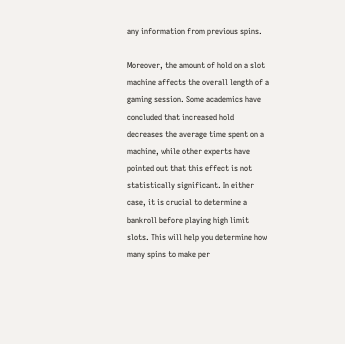any information from previous spins.

Moreover, the amount of hold on a slot machine affects the overall length of a gaming session. Some academics have concluded that increased hold decreases the average time spent on a machine, while other experts have pointed out that this effect is not statistically significant. In either case, it is crucial to determine a bankroll before playing high limit slots. This will help you determine how many spins to make per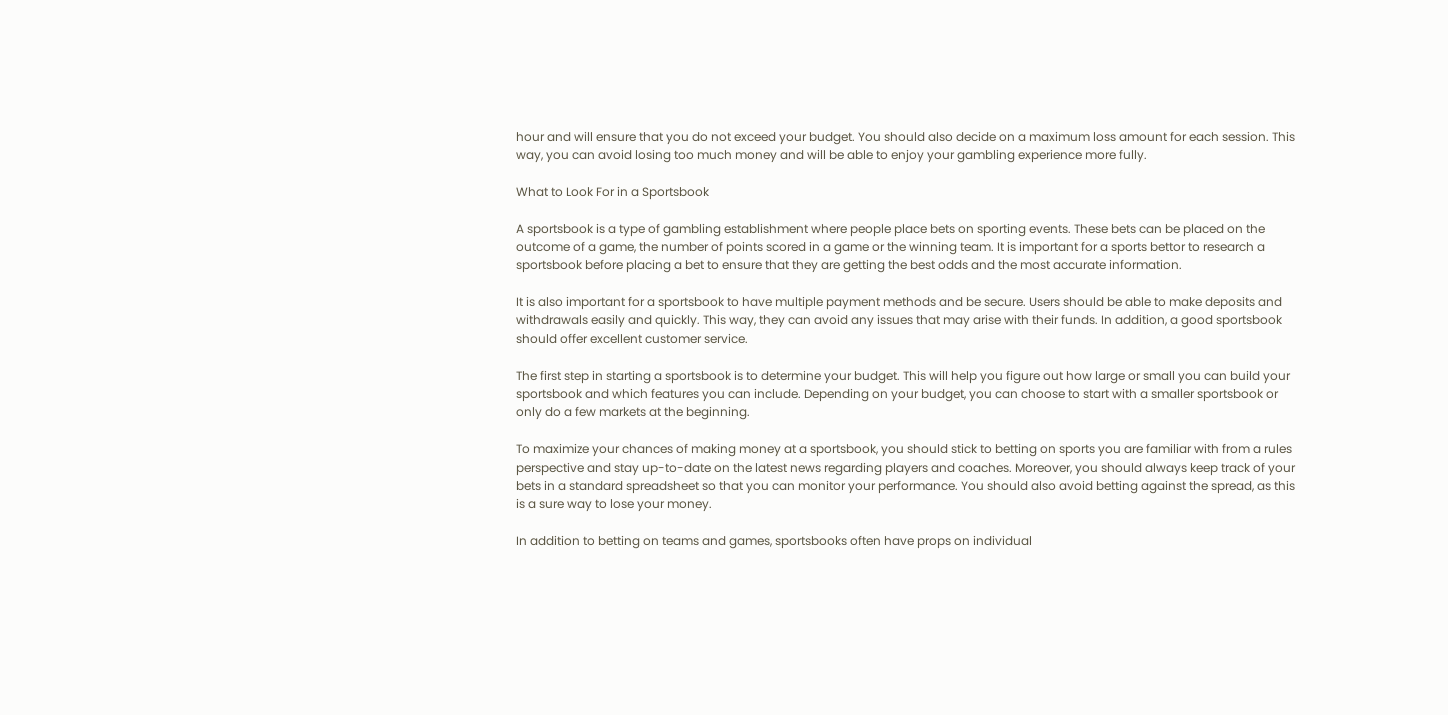hour and will ensure that you do not exceed your budget. You should also decide on a maximum loss amount for each session. This way, you can avoid losing too much money and will be able to enjoy your gambling experience more fully.

What to Look For in a Sportsbook

A sportsbook is a type of gambling establishment where people place bets on sporting events. These bets can be placed on the outcome of a game, the number of points scored in a game or the winning team. It is important for a sports bettor to research a sportsbook before placing a bet to ensure that they are getting the best odds and the most accurate information.

It is also important for a sportsbook to have multiple payment methods and be secure. Users should be able to make deposits and withdrawals easily and quickly. This way, they can avoid any issues that may arise with their funds. In addition, a good sportsbook should offer excellent customer service.

The first step in starting a sportsbook is to determine your budget. This will help you figure out how large or small you can build your sportsbook and which features you can include. Depending on your budget, you can choose to start with a smaller sportsbook or only do a few markets at the beginning.

To maximize your chances of making money at a sportsbook, you should stick to betting on sports you are familiar with from a rules perspective and stay up-to-date on the latest news regarding players and coaches. Moreover, you should always keep track of your bets in a standard spreadsheet so that you can monitor your performance. You should also avoid betting against the spread, as this is a sure way to lose your money.

In addition to betting on teams and games, sportsbooks often have props on individual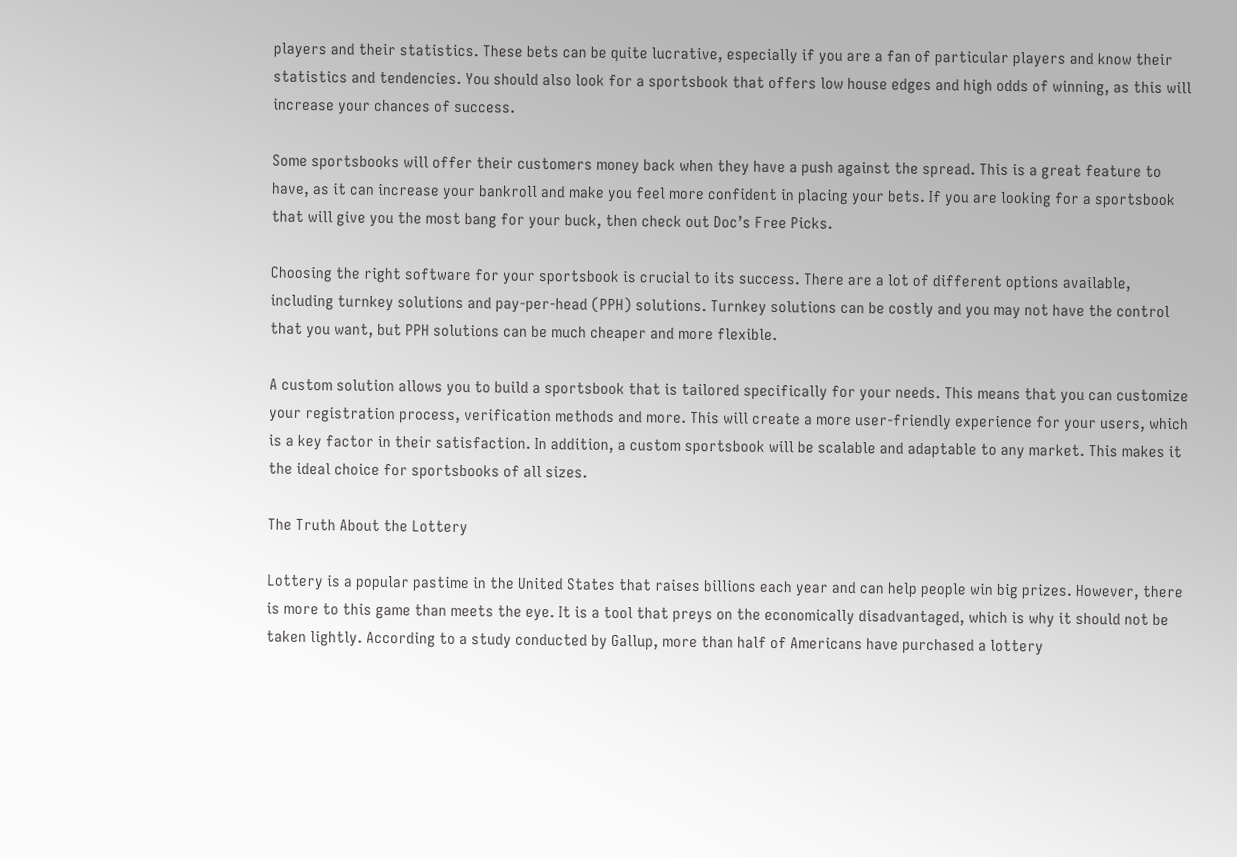players and their statistics. These bets can be quite lucrative, especially if you are a fan of particular players and know their statistics and tendencies. You should also look for a sportsbook that offers low house edges and high odds of winning, as this will increase your chances of success.

Some sportsbooks will offer their customers money back when they have a push against the spread. This is a great feature to have, as it can increase your bankroll and make you feel more confident in placing your bets. If you are looking for a sportsbook that will give you the most bang for your buck, then check out Doc’s Free Picks.

Choosing the right software for your sportsbook is crucial to its success. There are a lot of different options available, including turnkey solutions and pay-per-head (PPH) solutions. Turnkey solutions can be costly and you may not have the control that you want, but PPH solutions can be much cheaper and more flexible.

A custom solution allows you to build a sportsbook that is tailored specifically for your needs. This means that you can customize your registration process, verification methods and more. This will create a more user-friendly experience for your users, which is a key factor in their satisfaction. In addition, a custom sportsbook will be scalable and adaptable to any market. This makes it the ideal choice for sportsbooks of all sizes.

The Truth About the Lottery

Lottery is a popular pastime in the United States that raises billions each year and can help people win big prizes. However, there is more to this game than meets the eye. It is a tool that preys on the economically disadvantaged, which is why it should not be taken lightly. According to a study conducted by Gallup, more than half of Americans have purchased a lottery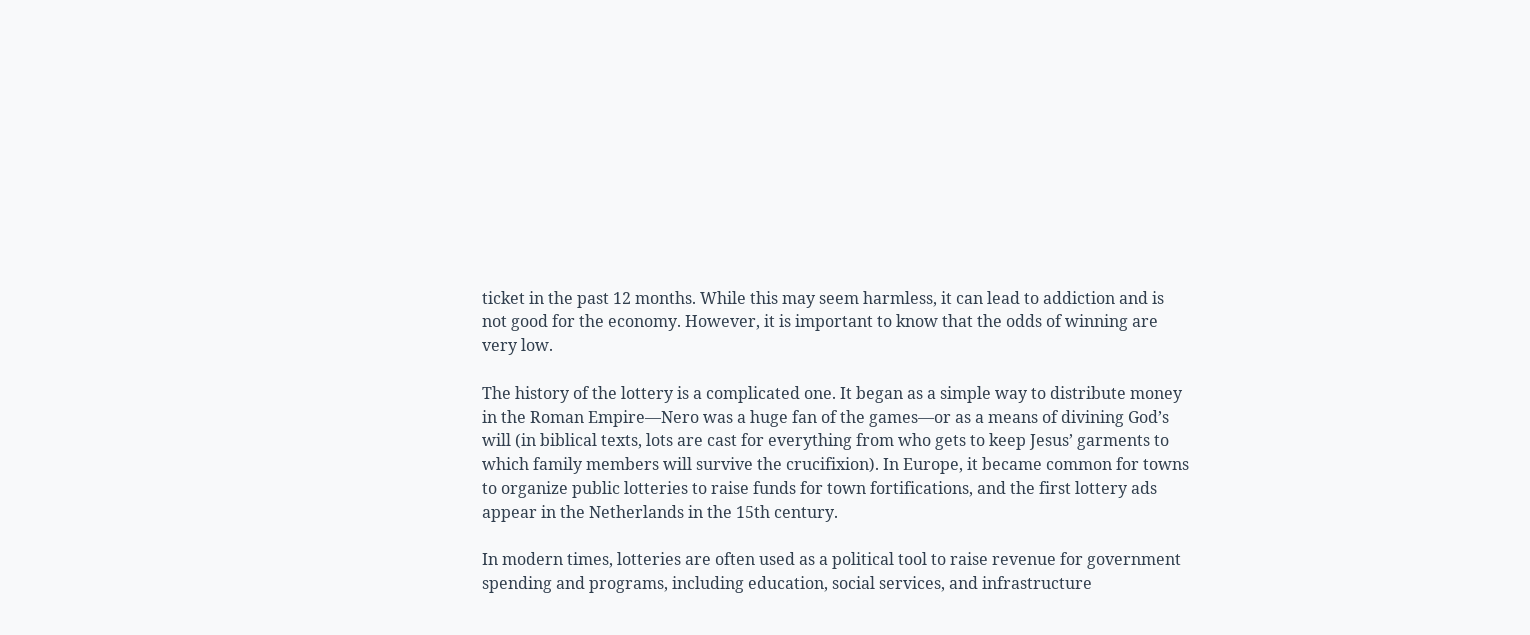ticket in the past 12 months. While this may seem harmless, it can lead to addiction and is not good for the economy. However, it is important to know that the odds of winning are very low.

The history of the lottery is a complicated one. It began as a simple way to distribute money in the Roman Empire—Nero was a huge fan of the games—or as a means of divining God’s will (in biblical texts, lots are cast for everything from who gets to keep Jesus’ garments to which family members will survive the crucifixion). In Europe, it became common for towns to organize public lotteries to raise funds for town fortifications, and the first lottery ads appear in the Netherlands in the 15th century.

In modern times, lotteries are often used as a political tool to raise revenue for government spending and programs, including education, social services, and infrastructure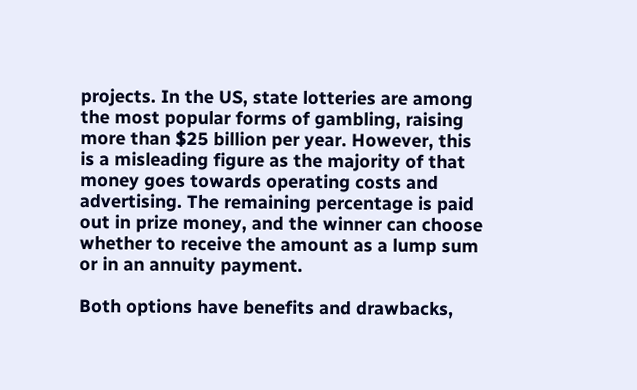projects. In the US, state lotteries are among the most popular forms of gambling, raising more than $25 billion per year. However, this is a misleading figure as the majority of that money goes towards operating costs and advertising. The remaining percentage is paid out in prize money, and the winner can choose whether to receive the amount as a lump sum or in an annuity payment.

Both options have benefits and drawbacks,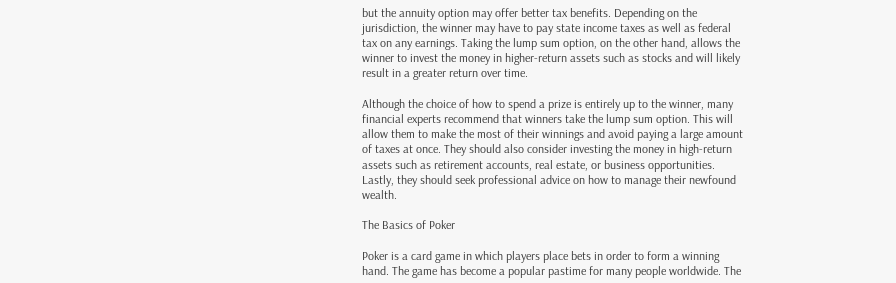but the annuity option may offer better tax benefits. Depending on the jurisdiction, the winner may have to pay state income taxes as well as federal tax on any earnings. Taking the lump sum option, on the other hand, allows the winner to invest the money in higher-return assets such as stocks and will likely result in a greater return over time.

Although the choice of how to spend a prize is entirely up to the winner, many financial experts recommend that winners take the lump sum option. This will allow them to make the most of their winnings and avoid paying a large amount of taxes at once. They should also consider investing the money in high-return assets such as retirement accounts, real estate, or business opportunities. Lastly, they should seek professional advice on how to manage their newfound wealth.

The Basics of Poker

Poker is a card game in which players place bets in order to form a winning hand. The game has become a popular pastime for many people worldwide. The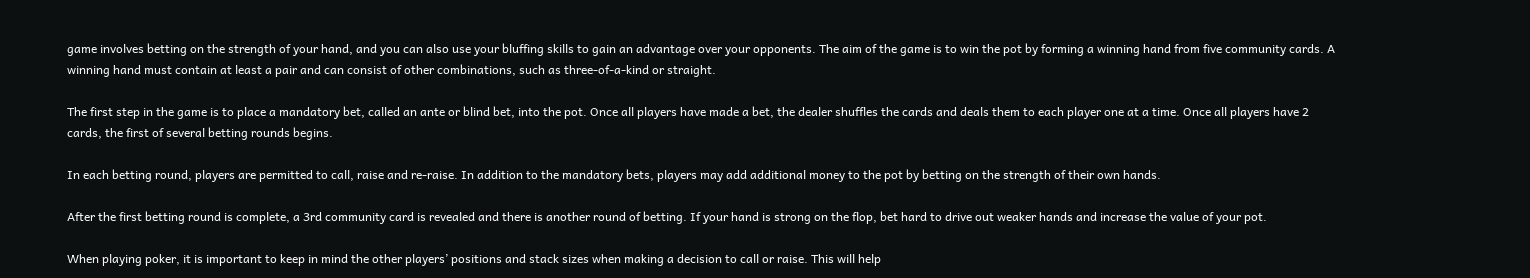game involves betting on the strength of your hand, and you can also use your bluffing skills to gain an advantage over your opponents. The aim of the game is to win the pot by forming a winning hand from five community cards. A winning hand must contain at least a pair and can consist of other combinations, such as three-of-a-kind or straight.

The first step in the game is to place a mandatory bet, called an ante or blind bet, into the pot. Once all players have made a bet, the dealer shuffles the cards and deals them to each player one at a time. Once all players have 2 cards, the first of several betting rounds begins.

In each betting round, players are permitted to call, raise and re-raise. In addition to the mandatory bets, players may add additional money to the pot by betting on the strength of their own hands.

After the first betting round is complete, a 3rd community card is revealed and there is another round of betting. If your hand is strong on the flop, bet hard to drive out weaker hands and increase the value of your pot.

When playing poker, it is important to keep in mind the other players’ positions and stack sizes when making a decision to call or raise. This will help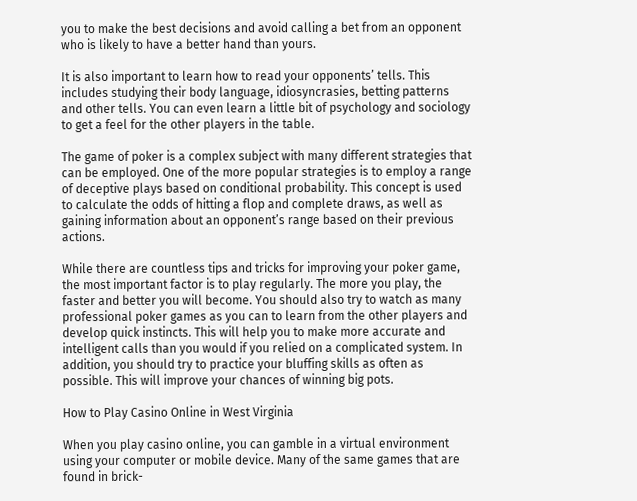you to make the best decisions and avoid calling a bet from an opponent who is likely to have a better hand than yours.

It is also important to learn how to read your opponents’ tells. This includes studying their body language, idiosyncrasies, betting patterns and other tells. You can even learn a little bit of psychology and sociology to get a feel for the other players in the table.

The game of poker is a complex subject with many different strategies that can be employed. One of the more popular strategies is to employ a range of deceptive plays based on conditional probability. This concept is used to calculate the odds of hitting a flop and complete draws, as well as gaining information about an opponent’s range based on their previous actions.

While there are countless tips and tricks for improving your poker game, the most important factor is to play regularly. The more you play, the faster and better you will become. You should also try to watch as many professional poker games as you can to learn from the other players and develop quick instincts. This will help you to make more accurate and intelligent calls than you would if you relied on a complicated system. In addition, you should try to practice your bluffing skills as often as possible. This will improve your chances of winning big pots.

How to Play Casino Online in West Virginia

When you play casino online, you can gamble in a virtual environment using your computer or mobile device. Many of the same games that are found in brick-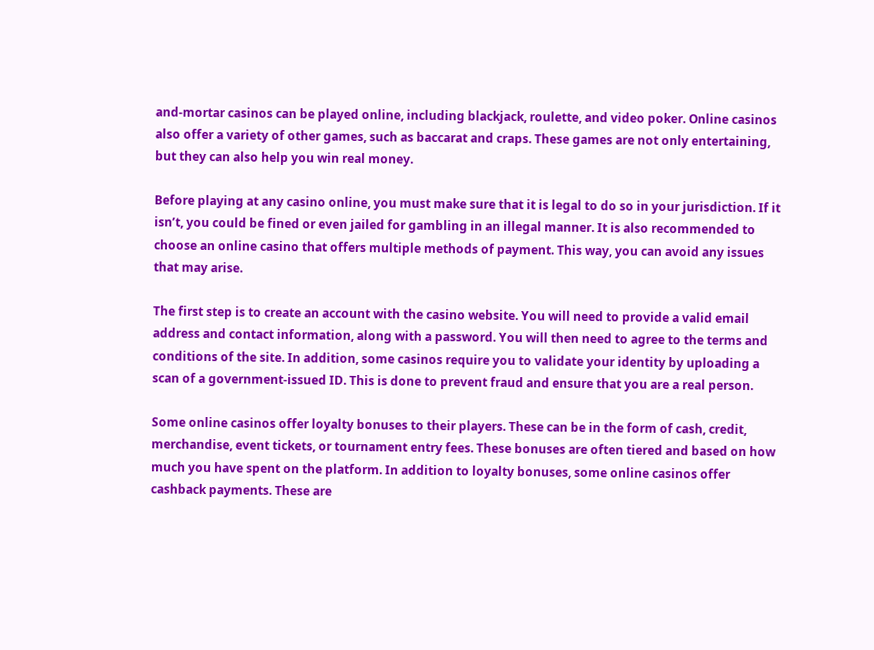and-mortar casinos can be played online, including blackjack, roulette, and video poker. Online casinos also offer a variety of other games, such as baccarat and craps. These games are not only entertaining, but they can also help you win real money.

Before playing at any casino online, you must make sure that it is legal to do so in your jurisdiction. If it isn’t, you could be fined or even jailed for gambling in an illegal manner. It is also recommended to choose an online casino that offers multiple methods of payment. This way, you can avoid any issues that may arise.

The first step is to create an account with the casino website. You will need to provide a valid email address and contact information, along with a password. You will then need to agree to the terms and conditions of the site. In addition, some casinos require you to validate your identity by uploading a scan of a government-issued ID. This is done to prevent fraud and ensure that you are a real person.

Some online casinos offer loyalty bonuses to their players. These can be in the form of cash, credit, merchandise, event tickets, or tournament entry fees. These bonuses are often tiered and based on how much you have spent on the platform. In addition to loyalty bonuses, some online casinos offer cashback payments. These are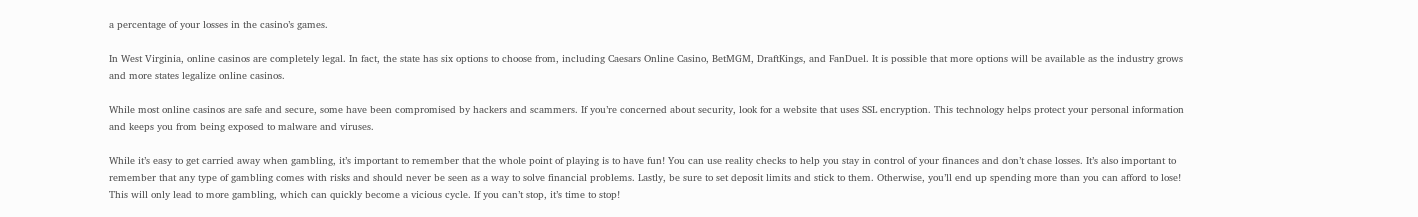a percentage of your losses in the casino’s games.

In West Virginia, online casinos are completely legal. In fact, the state has six options to choose from, including Caesars Online Casino, BetMGM, DraftKings, and FanDuel. It is possible that more options will be available as the industry grows and more states legalize online casinos.

While most online casinos are safe and secure, some have been compromised by hackers and scammers. If you’re concerned about security, look for a website that uses SSL encryption. This technology helps protect your personal information and keeps you from being exposed to malware and viruses.

While it’s easy to get carried away when gambling, it’s important to remember that the whole point of playing is to have fun! You can use reality checks to help you stay in control of your finances and don’t chase losses. It’s also important to remember that any type of gambling comes with risks and should never be seen as a way to solve financial problems. Lastly, be sure to set deposit limits and stick to them. Otherwise, you’ll end up spending more than you can afford to lose! This will only lead to more gambling, which can quickly become a vicious cycle. If you can’t stop, it’s time to stop!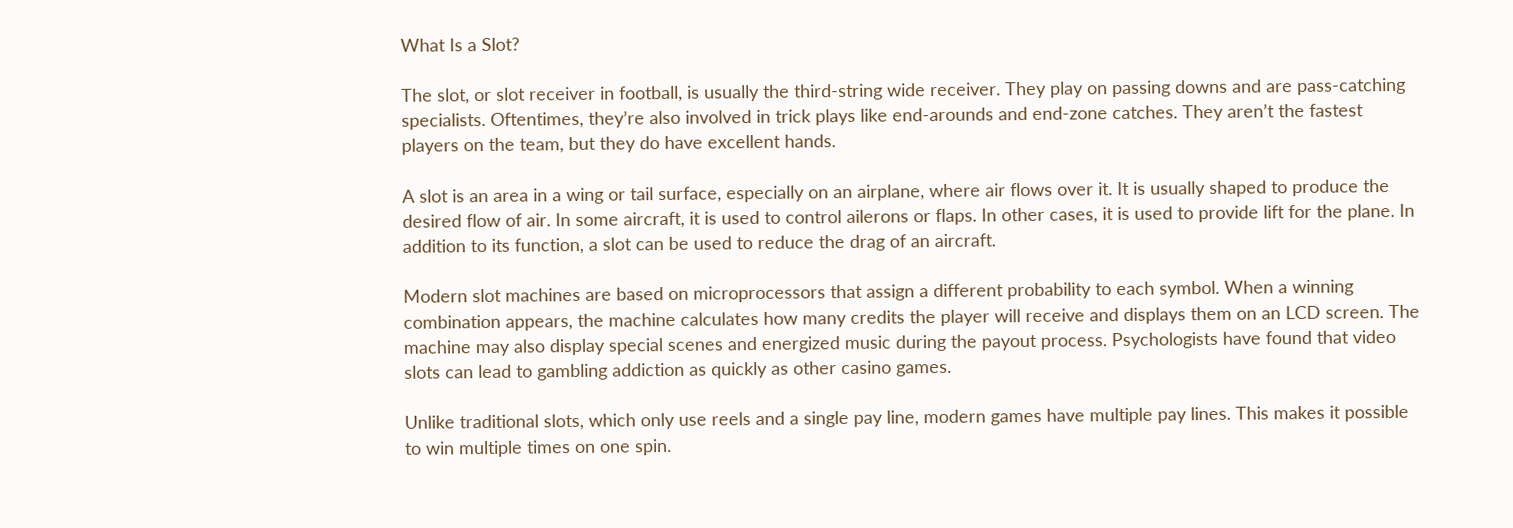What Is a Slot?

The slot, or slot receiver in football, is usually the third-string wide receiver. They play on passing downs and are pass-catching specialists. Oftentimes, they’re also involved in trick plays like end-arounds and end-zone catches. They aren’t the fastest players on the team, but they do have excellent hands.

A slot is an area in a wing or tail surface, especially on an airplane, where air flows over it. It is usually shaped to produce the desired flow of air. In some aircraft, it is used to control ailerons or flaps. In other cases, it is used to provide lift for the plane. In addition to its function, a slot can be used to reduce the drag of an aircraft.

Modern slot machines are based on microprocessors that assign a different probability to each symbol. When a winning combination appears, the machine calculates how many credits the player will receive and displays them on an LCD screen. The machine may also display special scenes and energized music during the payout process. Psychologists have found that video slots can lead to gambling addiction as quickly as other casino games.

Unlike traditional slots, which only use reels and a single pay line, modern games have multiple pay lines. This makes it possible to win multiple times on one spin.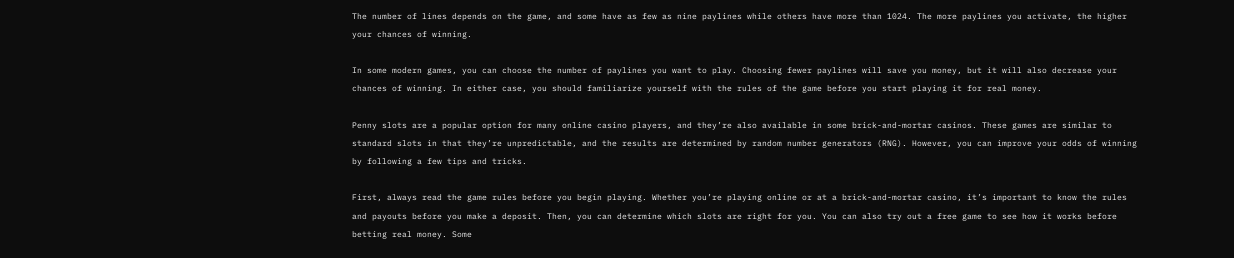The number of lines depends on the game, and some have as few as nine paylines while others have more than 1024. The more paylines you activate, the higher your chances of winning.

In some modern games, you can choose the number of paylines you want to play. Choosing fewer paylines will save you money, but it will also decrease your chances of winning. In either case, you should familiarize yourself with the rules of the game before you start playing it for real money.

Penny slots are a popular option for many online casino players, and they’re also available in some brick-and-mortar casinos. These games are similar to standard slots in that they’re unpredictable, and the results are determined by random number generators (RNG). However, you can improve your odds of winning by following a few tips and tricks.

First, always read the game rules before you begin playing. Whether you’re playing online or at a brick-and-mortar casino, it’s important to know the rules and payouts before you make a deposit. Then, you can determine which slots are right for you. You can also try out a free game to see how it works before betting real money. Some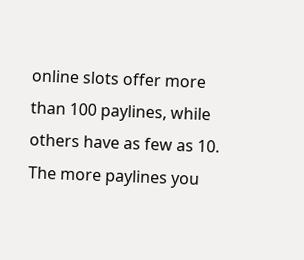online slots offer more than 100 paylines, while others have as few as 10. The more paylines you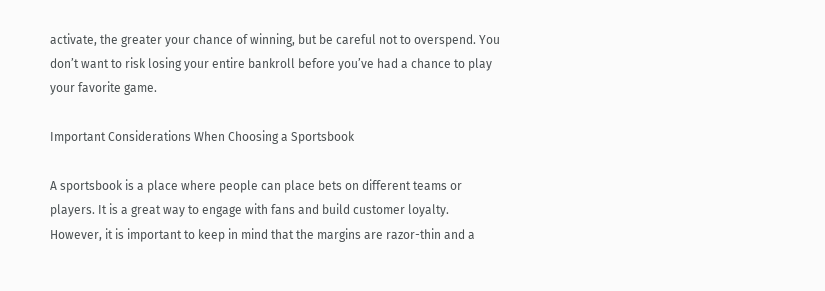activate, the greater your chance of winning, but be careful not to overspend. You don’t want to risk losing your entire bankroll before you’ve had a chance to play your favorite game.

Important Considerations When Choosing a Sportsbook

A sportsbook is a place where people can place bets on different teams or players. It is a great way to engage with fans and build customer loyalty. However, it is important to keep in mind that the margins are razor-thin and a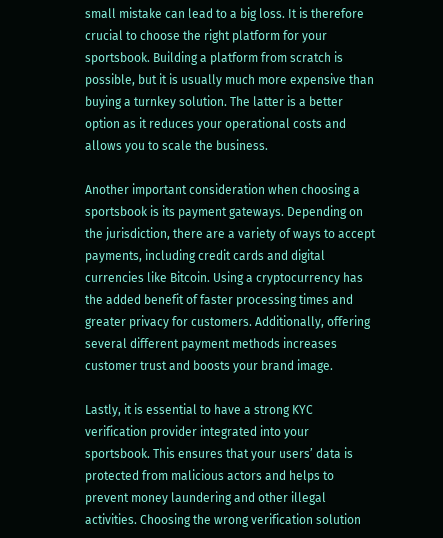small mistake can lead to a big loss. It is therefore crucial to choose the right platform for your sportsbook. Building a platform from scratch is possible, but it is usually much more expensive than buying a turnkey solution. The latter is a better option as it reduces your operational costs and allows you to scale the business.

Another important consideration when choosing a sportsbook is its payment gateways. Depending on the jurisdiction, there are a variety of ways to accept payments, including credit cards and digital currencies like Bitcoin. Using a cryptocurrency has the added benefit of faster processing times and greater privacy for customers. Additionally, offering several different payment methods increases customer trust and boosts your brand image.

Lastly, it is essential to have a strong KYC verification provider integrated into your sportsbook. This ensures that your users’ data is protected from malicious actors and helps to prevent money laundering and other illegal activities. Choosing the wrong verification solution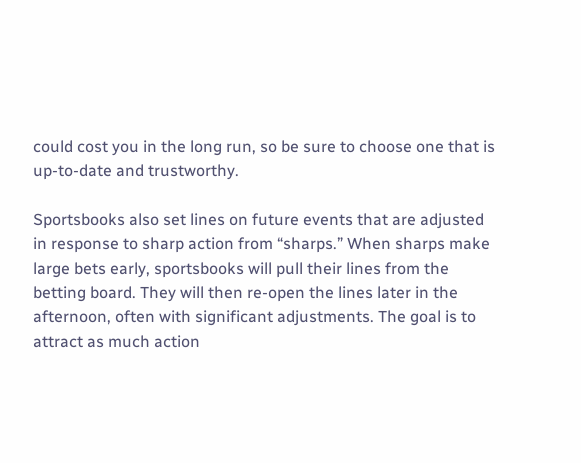could cost you in the long run, so be sure to choose one that is up-to-date and trustworthy.

Sportsbooks also set lines on future events that are adjusted in response to sharp action from “sharps.” When sharps make large bets early, sportsbooks will pull their lines from the betting board. They will then re-open the lines later in the afternoon, often with significant adjustments. The goal is to attract as much action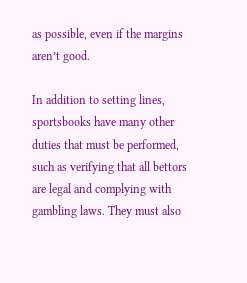as possible, even if the margins aren’t good.

In addition to setting lines, sportsbooks have many other duties that must be performed, such as verifying that all bettors are legal and complying with gambling laws. They must also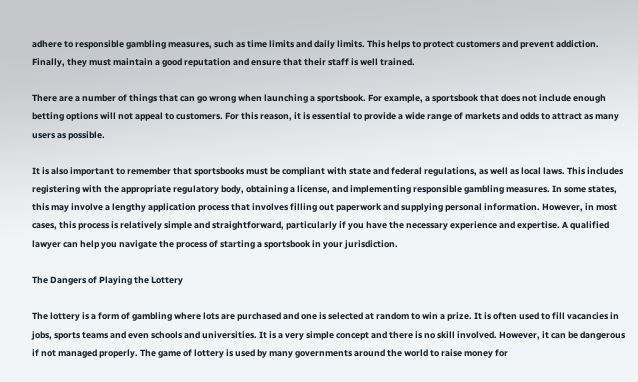adhere to responsible gambling measures, such as time limits and daily limits. This helps to protect customers and prevent addiction. Finally, they must maintain a good reputation and ensure that their staff is well trained.

There are a number of things that can go wrong when launching a sportsbook. For example, a sportsbook that does not include enough betting options will not appeal to customers. For this reason, it is essential to provide a wide range of markets and odds to attract as many users as possible.

It is also important to remember that sportsbooks must be compliant with state and federal regulations, as well as local laws. This includes registering with the appropriate regulatory body, obtaining a license, and implementing responsible gambling measures. In some states, this may involve a lengthy application process that involves filling out paperwork and supplying personal information. However, in most cases, this process is relatively simple and straightforward, particularly if you have the necessary experience and expertise. A qualified lawyer can help you navigate the process of starting a sportsbook in your jurisdiction.

The Dangers of Playing the Lottery

The lottery is a form of gambling where lots are purchased and one is selected at random to win a prize. It is often used to fill vacancies in jobs, sports teams and even schools and universities. It is a very simple concept and there is no skill involved. However, it can be dangerous if not managed properly. The game of lottery is used by many governments around the world to raise money for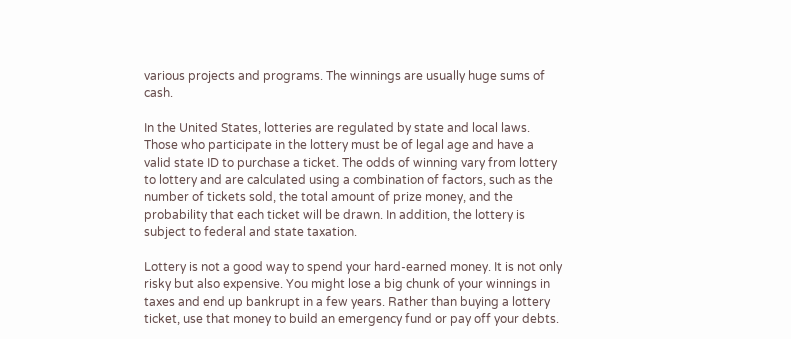various projects and programs. The winnings are usually huge sums of cash.

In the United States, lotteries are regulated by state and local laws. Those who participate in the lottery must be of legal age and have a valid state ID to purchase a ticket. The odds of winning vary from lottery to lottery and are calculated using a combination of factors, such as the number of tickets sold, the total amount of prize money, and the probability that each ticket will be drawn. In addition, the lottery is subject to federal and state taxation.

Lottery is not a good way to spend your hard-earned money. It is not only risky but also expensive. You might lose a big chunk of your winnings in taxes and end up bankrupt in a few years. Rather than buying a lottery ticket, use that money to build an emergency fund or pay off your debts.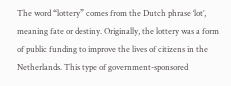The word “lottery” comes from the Dutch phrase ‘lot’, meaning fate or destiny. Originally, the lottery was a form of public funding to improve the lives of citizens in the Netherlands. This type of government-sponsored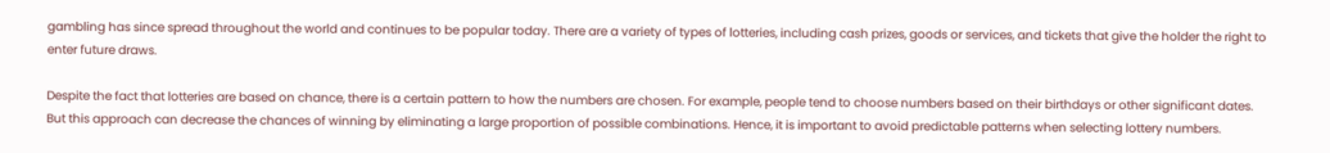gambling has since spread throughout the world and continues to be popular today. There are a variety of types of lotteries, including cash prizes, goods or services, and tickets that give the holder the right to enter future draws.

Despite the fact that lotteries are based on chance, there is a certain pattern to how the numbers are chosen. For example, people tend to choose numbers based on their birthdays or other significant dates. But this approach can decrease the chances of winning by eliminating a large proportion of possible combinations. Hence, it is important to avoid predictable patterns when selecting lottery numbers.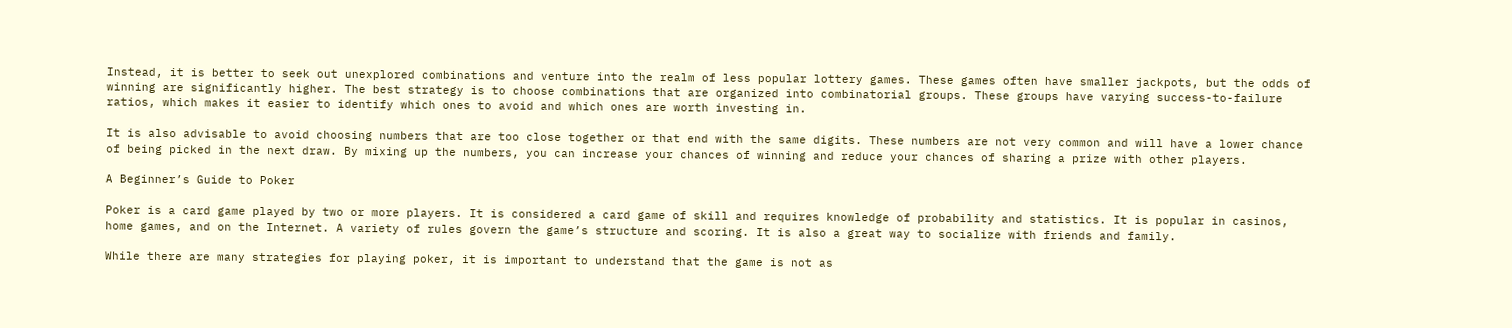Instead, it is better to seek out unexplored combinations and venture into the realm of less popular lottery games. These games often have smaller jackpots, but the odds of winning are significantly higher. The best strategy is to choose combinations that are organized into combinatorial groups. These groups have varying success-to-failure ratios, which makes it easier to identify which ones to avoid and which ones are worth investing in.

It is also advisable to avoid choosing numbers that are too close together or that end with the same digits. These numbers are not very common and will have a lower chance of being picked in the next draw. By mixing up the numbers, you can increase your chances of winning and reduce your chances of sharing a prize with other players.

A Beginner’s Guide to Poker

Poker is a card game played by two or more players. It is considered a card game of skill and requires knowledge of probability and statistics. It is popular in casinos, home games, and on the Internet. A variety of rules govern the game’s structure and scoring. It is also a great way to socialize with friends and family.

While there are many strategies for playing poker, it is important to understand that the game is not as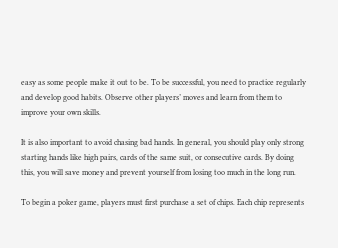easy as some people make it out to be. To be successful, you need to practice regularly and develop good habits. Observe other players’ moves and learn from them to improve your own skills.

It is also important to avoid chasing bad hands. In general, you should play only strong starting hands like high pairs, cards of the same suit, or consecutive cards. By doing this, you will save money and prevent yourself from losing too much in the long run.

To begin a poker game, players must first purchase a set of chips. Each chip represents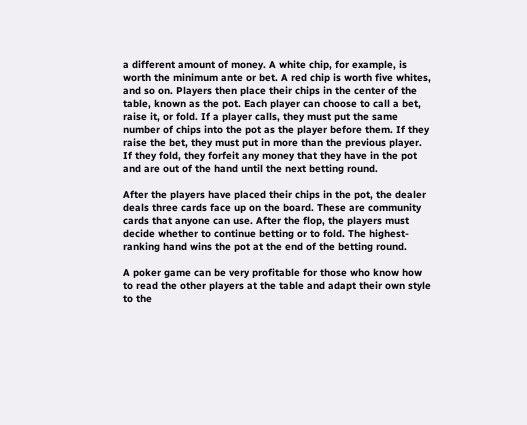a different amount of money. A white chip, for example, is worth the minimum ante or bet. A red chip is worth five whites, and so on. Players then place their chips in the center of the table, known as the pot. Each player can choose to call a bet, raise it, or fold. If a player calls, they must put the same number of chips into the pot as the player before them. If they raise the bet, they must put in more than the previous player. If they fold, they forfeit any money that they have in the pot and are out of the hand until the next betting round.

After the players have placed their chips in the pot, the dealer deals three cards face up on the board. These are community cards that anyone can use. After the flop, the players must decide whether to continue betting or to fold. The highest-ranking hand wins the pot at the end of the betting round.

A poker game can be very profitable for those who know how to read the other players at the table and adapt their own style to the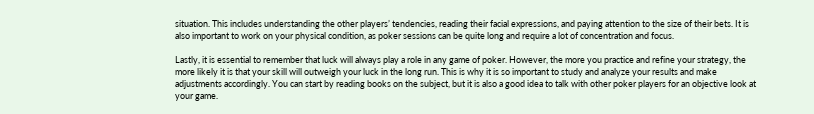situation. This includes understanding the other players’ tendencies, reading their facial expressions, and paying attention to the size of their bets. It is also important to work on your physical condition, as poker sessions can be quite long and require a lot of concentration and focus.

Lastly, it is essential to remember that luck will always play a role in any game of poker. However, the more you practice and refine your strategy, the more likely it is that your skill will outweigh your luck in the long run. This is why it is so important to study and analyze your results and make adjustments accordingly. You can start by reading books on the subject, but it is also a good idea to talk with other poker players for an objective look at your game.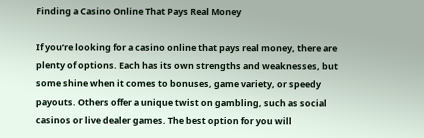Finding a Casino Online That Pays Real Money

If you’re looking for a casino online that pays real money, there are plenty of options. Each has its own strengths and weaknesses, but some shine when it comes to bonuses, game variety, or speedy payouts. Others offer a unique twist on gambling, such as social casinos or live dealer games. The best option for you will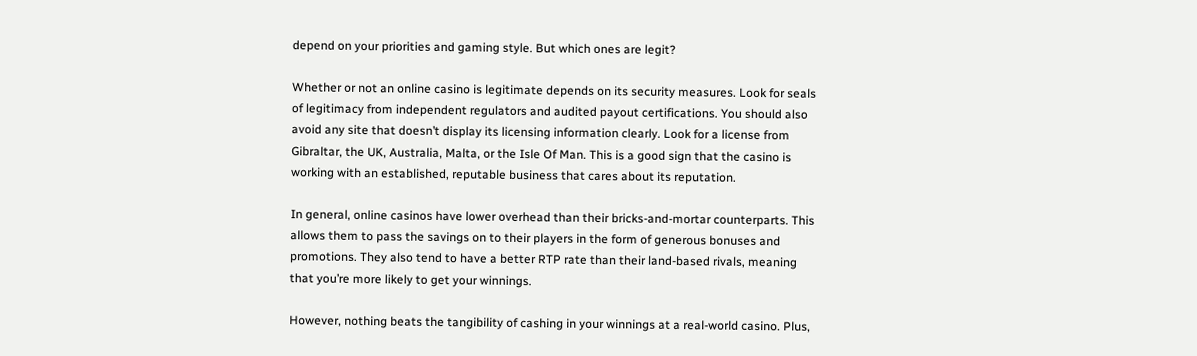depend on your priorities and gaming style. But which ones are legit?

Whether or not an online casino is legitimate depends on its security measures. Look for seals of legitimacy from independent regulators and audited payout certifications. You should also avoid any site that doesn’t display its licensing information clearly. Look for a license from Gibraltar, the UK, Australia, Malta, or the Isle Of Man. This is a good sign that the casino is working with an established, reputable business that cares about its reputation.

In general, online casinos have lower overhead than their bricks-and-mortar counterparts. This allows them to pass the savings on to their players in the form of generous bonuses and promotions. They also tend to have a better RTP rate than their land-based rivals, meaning that you’re more likely to get your winnings.

However, nothing beats the tangibility of cashing in your winnings at a real-world casino. Plus,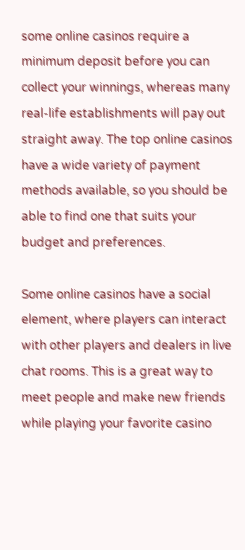some online casinos require a minimum deposit before you can collect your winnings, whereas many real-life establishments will pay out straight away. The top online casinos have a wide variety of payment methods available, so you should be able to find one that suits your budget and preferences.

Some online casinos have a social element, where players can interact with other players and dealers in live chat rooms. This is a great way to meet people and make new friends while playing your favorite casino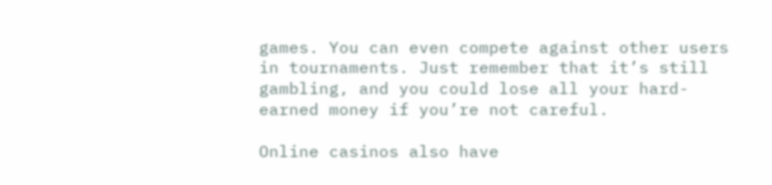games. You can even compete against other users in tournaments. Just remember that it’s still gambling, and you could lose all your hard-earned money if you’re not careful.

Online casinos also have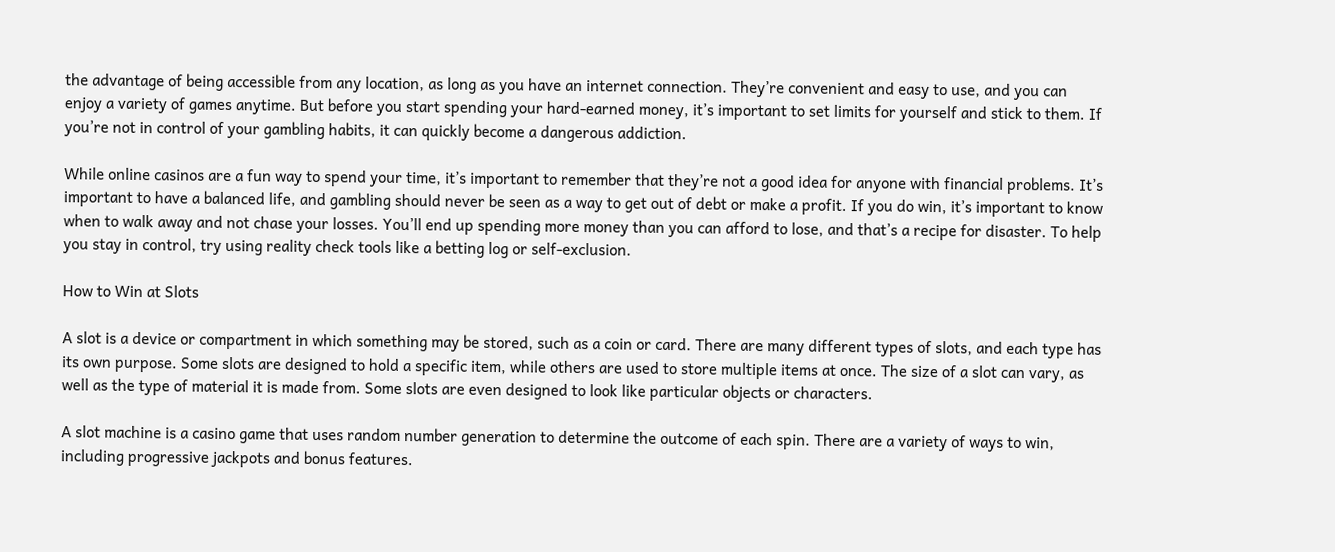the advantage of being accessible from any location, as long as you have an internet connection. They’re convenient and easy to use, and you can enjoy a variety of games anytime. But before you start spending your hard-earned money, it’s important to set limits for yourself and stick to them. If you’re not in control of your gambling habits, it can quickly become a dangerous addiction.

While online casinos are a fun way to spend your time, it’s important to remember that they’re not a good idea for anyone with financial problems. It’s important to have a balanced life, and gambling should never be seen as a way to get out of debt or make a profit. If you do win, it’s important to know when to walk away and not chase your losses. You’ll end up spending more money than you can afford to lose, and that’s a recipe for disaster. To help you stay in control, try using reality check tools like a betting log or self-exclusion.

How to Win at Slots

A slot is a device or compartment in which something may be stored, such as a coin or card. There are many different types of slots, and each type has its own purpose. Some slots are designed to hold a specific item, while others are used to store multiple items at once. The size of a slot can vary, as well as the type of material it is made from. Some slots are even designed to look like particular objects or characters.

A slot machine is a casino game that uses random number generation to determine the outcome of each spin. There are a variety of ways to win, including progressive jackpots and bonus features.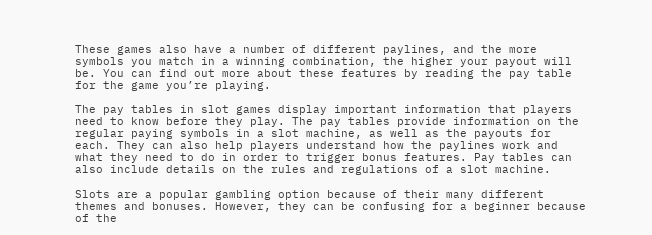These games also have a number of different paylines, and the more symbols you match in a winning combination, the higher your payout will be. You can find out more about these features by reading the pay table for the game you’re playing.

The pay tables in slot games display important information that players need to know before they play. The pay tables provide information on the regular paying symbols in a slot machine, as well as the payouts for each. They can also help players understand how the paylines work and what they need to do in order to trigger bonus features. Pay tables can also include details on the rules and regulations of a slot machine.

Slots are a popular gambling option because of their many different themes and bonuses. However, they can be confusing for a beginner because of the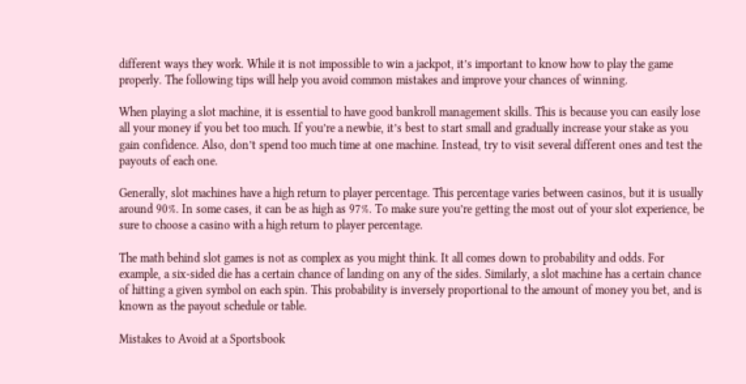different ways they work. While it is not impossible to win a jackpot, it’s important to know how to play the game properly. The following tips will help you avoid common mistakes and improve your chances of winning.

When playing a slot machine, it is essential to have good bankroll management skills. This is because you can easily lose all your money if you bet too much. If you’re a newbie, it’s best to start small and gradually increase your stake as you gain confidence. Also, don’t spend too much time at one machine. Instead, try to visit several different ones and test the payouts of each one.

Generally, slot machines have a high return to player percentage. This percentage varies between casinos, but it is usually around 90%. In some cases, it can be as high as 97%. To make sure you’re getting the most out of your slot experience, be sure to choose a casino with a high return to player percentage.

The math behind slot games is not as complex as you might think. It all comes down to probability and odds. For example, a six-sided die has a certain chance of landing on any of the sides. Similarly, a slot machine has a certain chance of hitting a given symbol on each spin. This probability is inversely proportional to the amount of money you bet, and is known as the payout schedule or table.

Mistakes to Avoid at a Sportsbook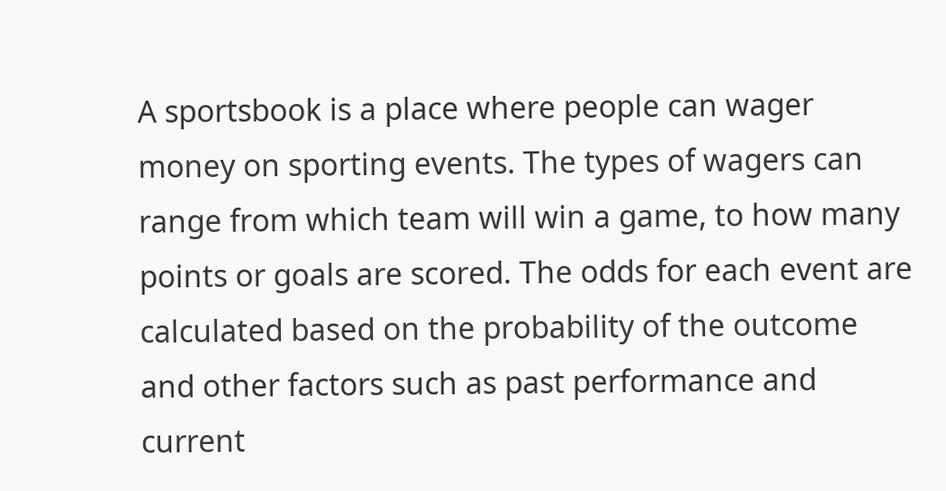A sportsbook is a place where people can wager money on sporting events. The types of wagers can range from which team will win a game, to how many points or goals are scored. The odds for each event are calculated based on the probability of the outcome and other factors such as past performance and current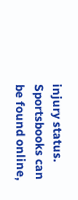injury status. Sportsbooks can be found online,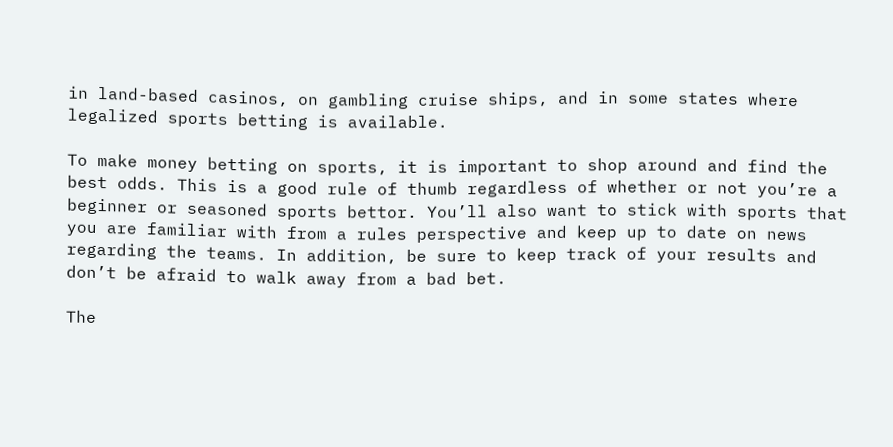in land-based casinos, on gambling cruise ships, and in some states where legalized sports betting is available.

To make money betting on sports, it is important to shop around and find the best odds. This is a good rule of thumb regardless of whether or not you’re a beginner or seasoned sports bettor. You’ll also want to stick with sports that you are familiar with from a rules perspective and keep up to date on news regarding the teams. In addition, be sure to keep track of your results and don’t be afraid to walk away from a bad bet.

The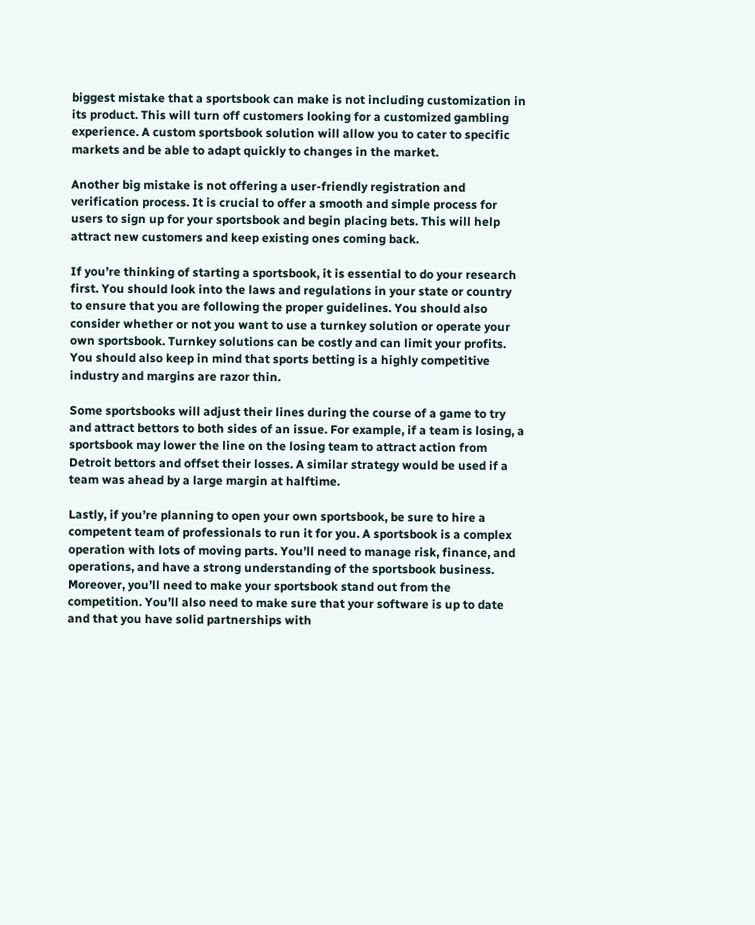biggest mistake that a sportsbook can make is not including customization in its product. This will turn off customers looking for a customized gambling experience. A custom sportsbook solution will allow you to cater to specific markets and be able to adapt quickly to changes in the market.

Another big mistake is not offering a user-friendly registration and verification process. It is crucial to offer a smooth and simple process for users to sign up for your sportsbook and begin placing bets. This will help attract new customers and keep existing ones coming back.

If you’re thinking of starting a sportsbook, it is essential to do your research first. You should look into the laws and regulations in your state or country to ensure that you are following the proper guidelines. You should also consider whether or not you want to use a turnkey solution or operate your own sportsbook. Turnkey solutions can be costly and can limit your profits. You should also keep in mind that sports betting is a highly competitive industry and margins are razor thin.

Some sportsbooks will adjust their lines during the course of a game to try and attract bettors to both sides of an issue. For example, if a team is losing, a sportsbook may lower the line on the losing team to attract action from Detroit bettors and offset their losses. A similar strategy would be used if a team was ahead by a large margin at halftime.

Lastly, if you’re planning to open your own sportsbook, be sure to hire a competent team of professionals to run it for you. A sportsbook is a complex operation with lots of moving parts. You’ll need to manage risk, finance, and operations, and have a strong understanding of the sportsbook business. Moreover, you’ll need to make your sportsbook stand out from the competition. You’ll also need to make sure that your software is up to date and that you have solid partnerships with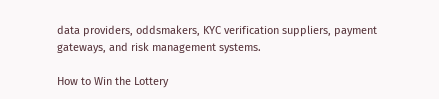data providers, oddsmakers, KYC verification suppliers, payment gateways, and risk management systems.

How to Win the Lottery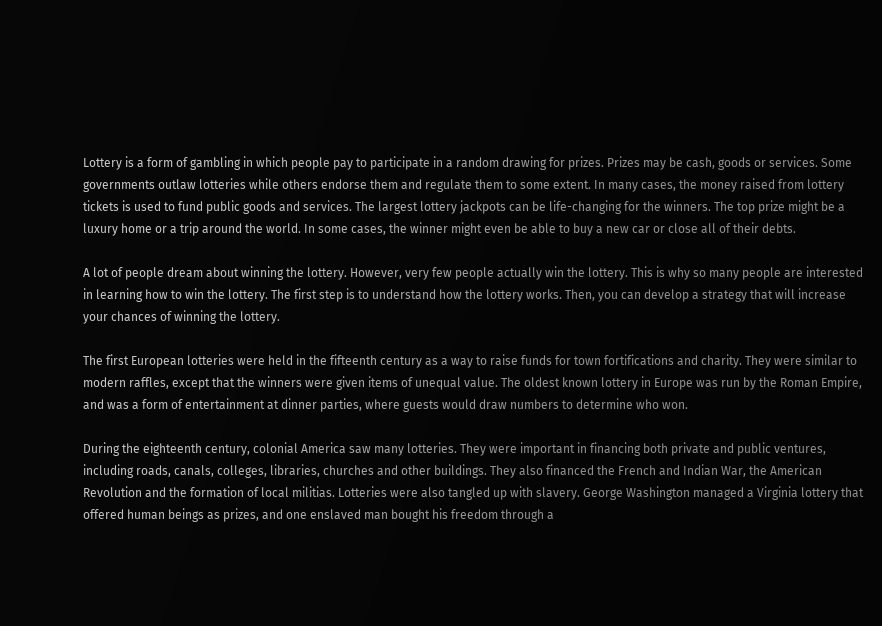Lottery is a form of gambling in which people pay to participate in a random drawing for prizes. Prizes may be cash, goods or services. Some governments outlaw lotteries while others endorse them and regulate them to some extent. In many cases, the money raised from lottery tickets is used to fund public goods and services. The largest lottery jackpots can be life-changing for the winners. The top prize might be a luxury home or a trip around the world. In some cases, the winner might even be able to buy a new car or close all of their debts.

A lot of people dream about winning the lottery. However, very few people actually win the lottery. This is why so many people are interested in learning how to win the lottery. The first step is to understand how the lottery works. Then, you can develop a strategy that will increase your chances of winning the lottery.

The first European lotteries were held in the fifteenth century as a way to raise funds for town fortifications and charity. They were similar to modern raffles, except that the winners were given items of unequal value. The oldest known lottery in Europe was run by the Roman Empire, and was a form of entertainment at dinner parties, where guests would draw numbers to determine who won.

During the eighteenth century, colonial America saw many lotteries. They were important in financing both private and public ventures, including roads, canals, colleges, libraries, churches and other buildings. They also financed the French and Indian War, the American Revolution and the formation of local militias. Lotteries were also tangled up with slavery. George Washington managed a Virginia lottery that offered human beings as prizes, and one enslaved man bought his freedom through a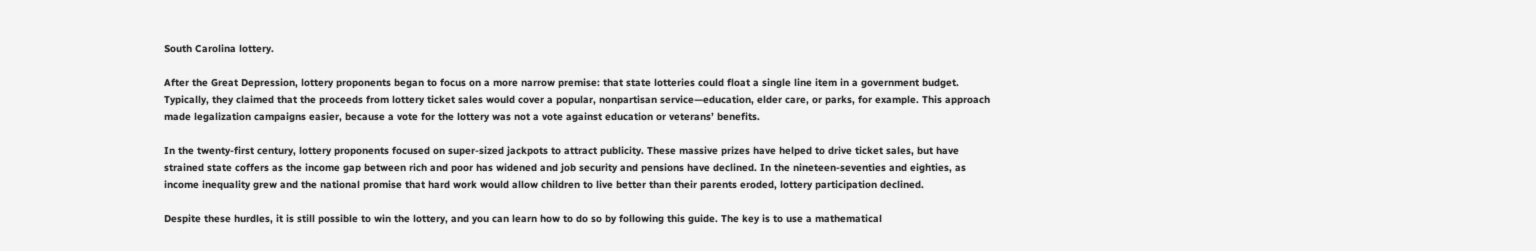South Carolina lottery.

After the Great Depression, lottery proponents began to focus on a more narrow premise: that state lotteries could float a single line item in a government budget. Typically, they claimed that the proceeds from lottery ticket sales would cover a popular, nonpartisan service—education, elder care, or parks, for example. This approach made legalization campaigns easier, because a vote for the lottery was not a vote against education or veterans’ benefits.

In the twenty-first century, lottery proponents focused on super-sized jackpots to attract publicity. These massive prizes have helped to drive ticket sales, but have strained state coffers as the income gap between rich and poor has widened and job security and pensions have declined. In the nineteen-seventies and eighties, as income inequality grew and the national promise that hard work would allow children to live better than their parents eroded, lottery participation declined.

Despite these hurdles, it is still possible to win the lottery, and you can learn how to do so by following this guide. The key is to use a mathematical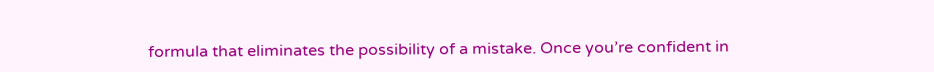formula that eliminates the possibility of a mistake. Once you’re confident in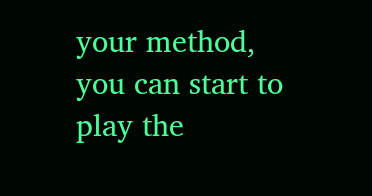your method, you can start to play the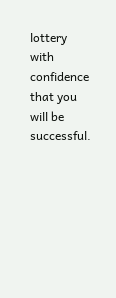lottery with confidence that you will be successful.